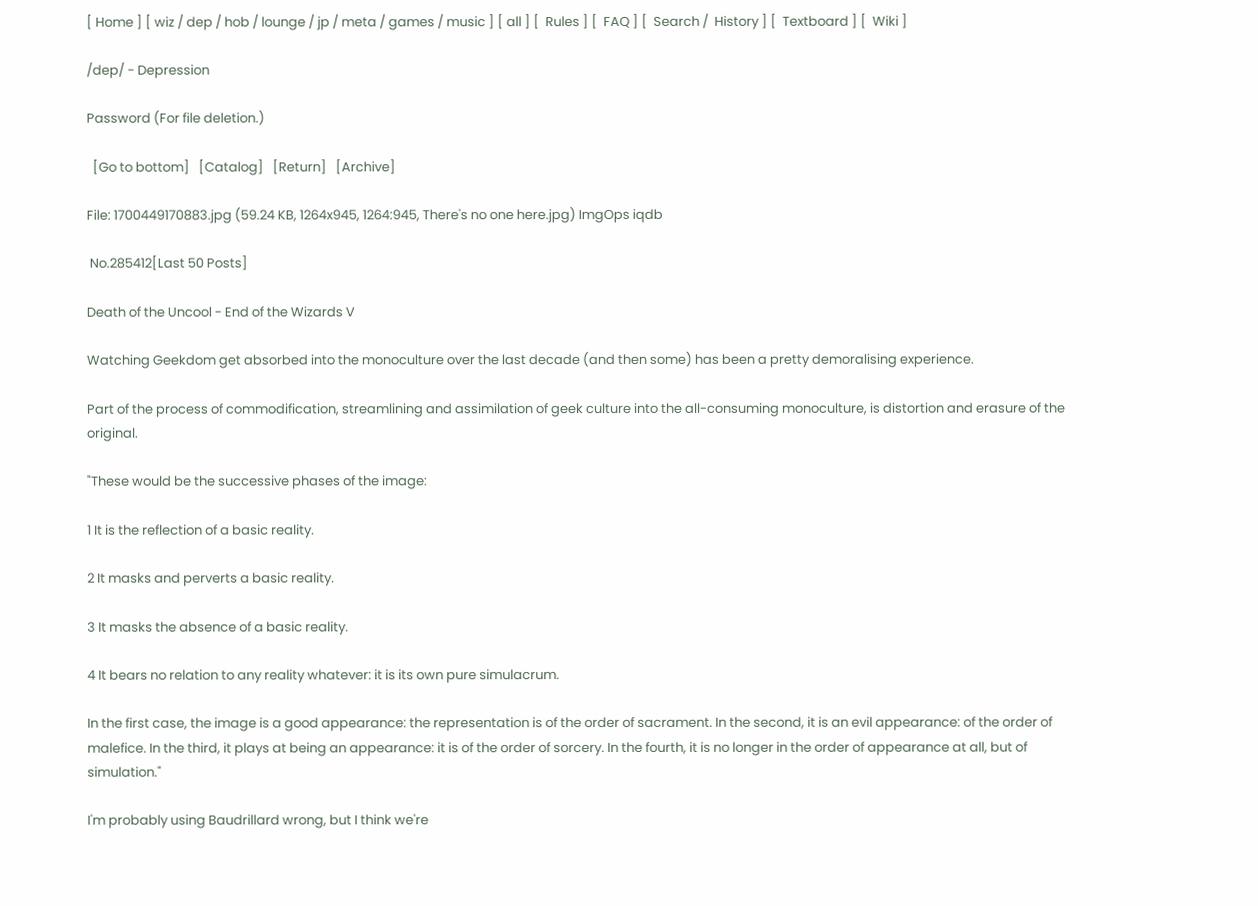[ Home ] [ wiz / dep / hob / lounge / jp / meta / games / music ] [ all ] [  Rules ] [  FAQ ] [  Search /  History ] [  Textboard ] [  Wiki ]

/dep/ - Depression

Password (For file deletion.)

  [Go to bottom]   [Catalog]   [Return]   [Archive]

File: 1700449170883.jpg (59.24 KB, 1264x945, 1264:945, There's no one here.jpg) ImgOps iqdb

 No.285412[Last 50 Posts]

Death of the Uncool - End of the Wizards V

Watching Geekdom get absorbed into the monoculture over the last decade (and then some) has been a pretty demoralising experience.

Part of the process of commodification, streamlining and assimilation of geek culture into the all-consuming monoculture, is distortion and erasure of the original.

"These would be the successive phases of the image:

1 It is the reflection of a basic reality.

2 It masks and perverts a basic reality.

3 It masks the absence of a basic reality.

4 It bears no relation to any reality whatever: it is its own pure simulacrum.

In the first case, the image is a good appearance: the representation is of the order of sacrament. In the second, it is an evil appearance: of the order of malefice. In the third, it plays at being an appearance: it is of the order of sorcery. In the fourth, it is no longer in the order of appearance at all, but of simulation."

I'm probably using Baudrillard wrong, but I think we're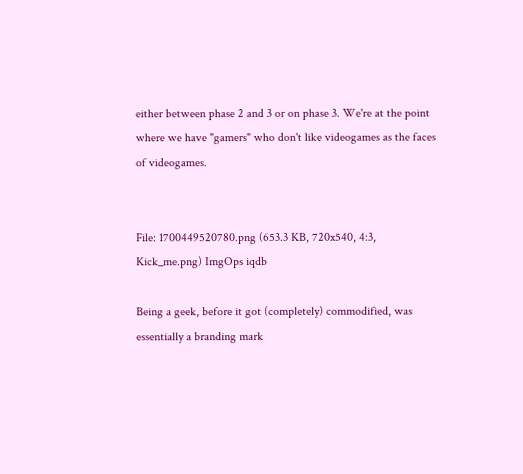either between phase 2 and 3 or on phase 3. We're at the point where we have "gamers" who don't like videogames as the faces of videogames.


File: 1700449520780.png (653.3 KB, 720x540, 4:3, Kick_me.png) ImgOps iqdb

Being a geek, before it got (completely) commodified, was essentially a branding mark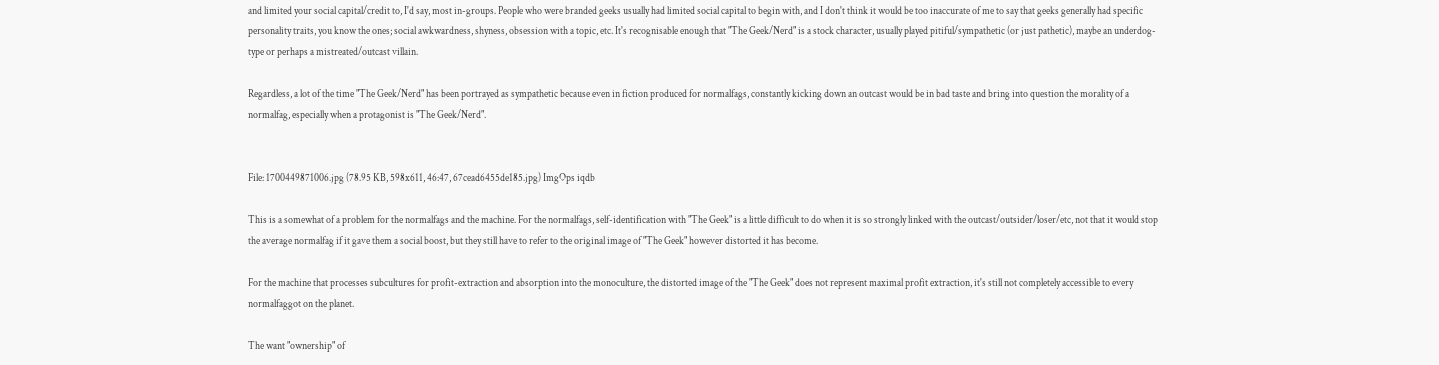and limited your social capital/credit to, I'd say, most in-groups. People who were branded geeks usually had limited social capital to begin with, and I don't think it would be too inaccurate of me to say that geeks generally had specific personality traits, you know the ones; social awkwardness, shyness, obsession with a topic, etc. It's recognisable enough that "The Geek/Nerd" is a stock character, usually played pitiful/sympathetic (or just pathetic), maybe an underdog-type or perhaps a mistreated/outcast villain.

Regardless, a lot of the time "The Geek/Nerd" has been portrayed as sympathetic because even in fiction produced for normalfags, constantly kicking down an outcast would be in bad taste and bring into question the morality of a normalfag, especially when a protagonist is "The Geek/Nerd".


File: 1700449871006.jpg (78.95 KB, 598x611, 46:47, 67cead6455de185.jpg) ImgOps iqdb

This is a somewhat of a problem for the normalfags and the machine. For the normalfags, self-identification with "The Geek" is a little difficult to do when it is so strongly linked with the outcast/outsider/loser/etc, not that it would stop the average normalfag if it gave them a social boost, but they still have to refer to the original image of "The Geek" however distorted it has become.

For the machine that processes subcultures for profit-extraction and absorption into the monoculture, the distorted image of the "The Geek" does not represent maximal profit extraction, it's still not completely accessible to every normalfaggot on the planet.

The want "ownership" of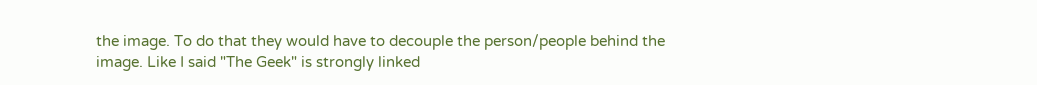the image. To do that they would have to decouple the person/people behind the image. Like I said "The Geek" is strongly linked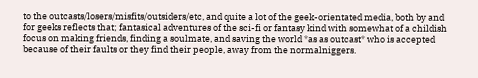to the outcasts/losers/misfits/outsiders/etc, and quite a lot of the geek-orientated media, both by and for geeks reflects that; fantasical adventures of the sci-fi or fantasy kind with somewhat of a childish focus on making friends, finding a soulmate, and saving the world *as as outcast* who is accepted because of their faults or they find their people, away from the normalniggers.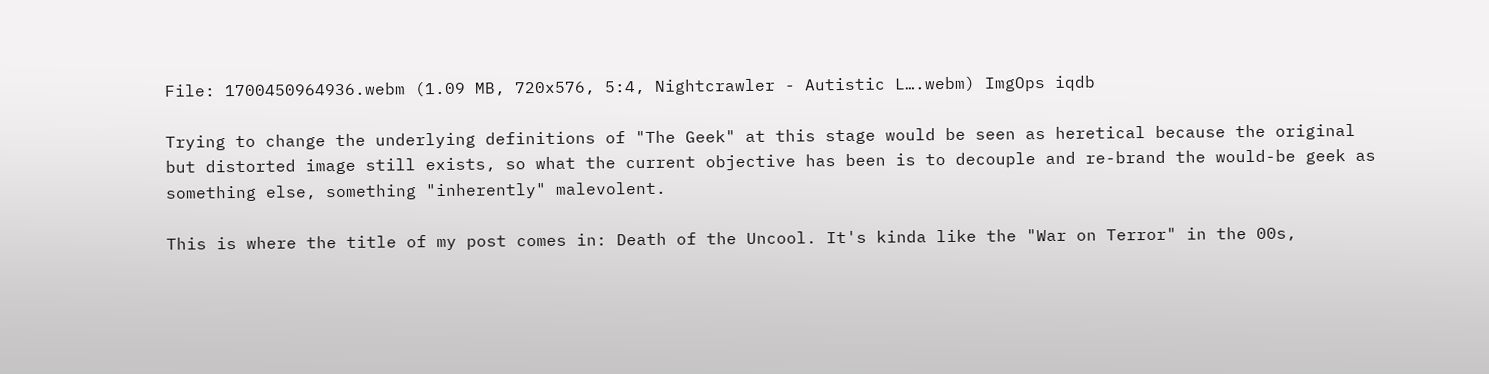File: 1700450964936.webm (1.09 MB, 720x576, 5:4, Nightcrawler - Autistic L….webm) ImgOps iqdb

Trying to change the underlying definitions of "The Geek" at this stage would be seen as heretical because the original but distorted image still exists, so what the current objective has been is to decouple and re-brand the would-be geek as something else, something "inherently" malevolent.

This is where the title of my post comes in: Death of the Uncool. It's kinda like the "War on Terror" in the 00s,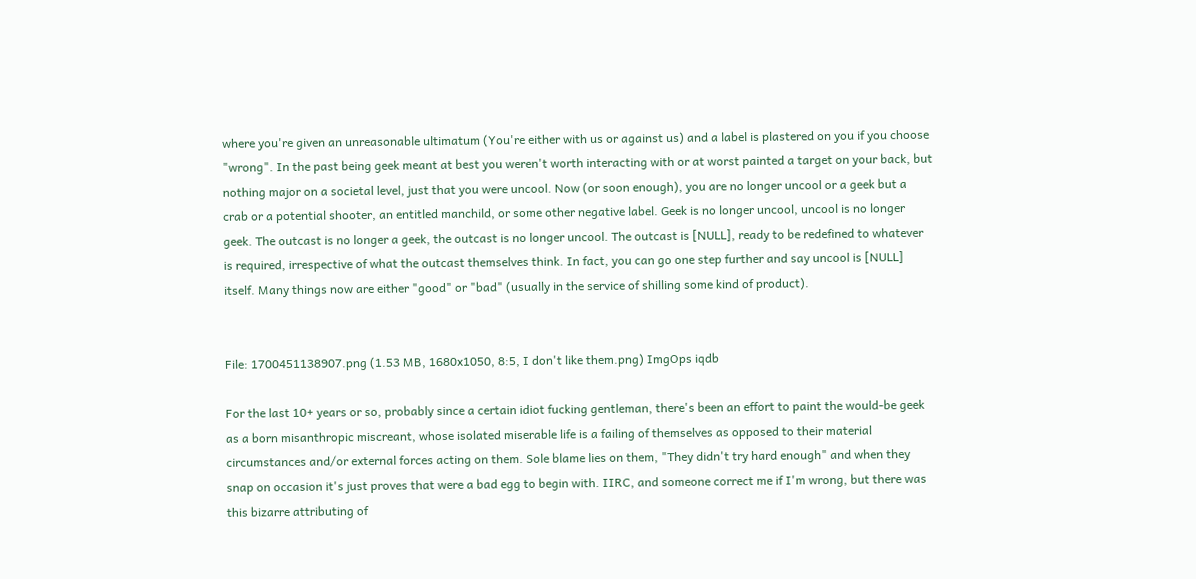where you're given an unreasonable ultimatum (You're either with us or against us) and a label is plastered on you if you choose "wrong". In the past being geek meant at best you weren't worth interacting with or at worst painted a target on your back, but nothing major on a societal level, just that you were uncool. Now (or soon enough), you are no longer uncool or a geek but a crab or a potential shooter, an entitled manchild, or some other negative label. Geek is no longer uncool, uncool is no longer geek. The outcast is no longer a geek, the outcast is no longer uncool. The outcast is [NULL], ready to be redefined to whatever is required, irrespective of what the outcast themselves think. In fact, you can go one step further and say uncool is [NULL] itself. Many things now are either "good" or "bad" (usually in the service of shilling some kind of product).


File: 1700451138907.png (1.53 MB, 1680x1050, 8:5, I don't like them.png) ImgOps iqdb

For the last 10+ years or so, probably since a certain idiot fucking gentleman, there's been an effort to paint the would-be geek as a born misanthropic miscreant, whose isolated miserable life is a failing of themselves as opposed to their material circumstances and/or external forces acting on them. Sole blame lies on them, "They didn't try hard enough" and when they snap on occasion it's just proves that were a bad egg to begin with. IIRC, and someone correct me if I'm wrong, but there was this bizarre attributing of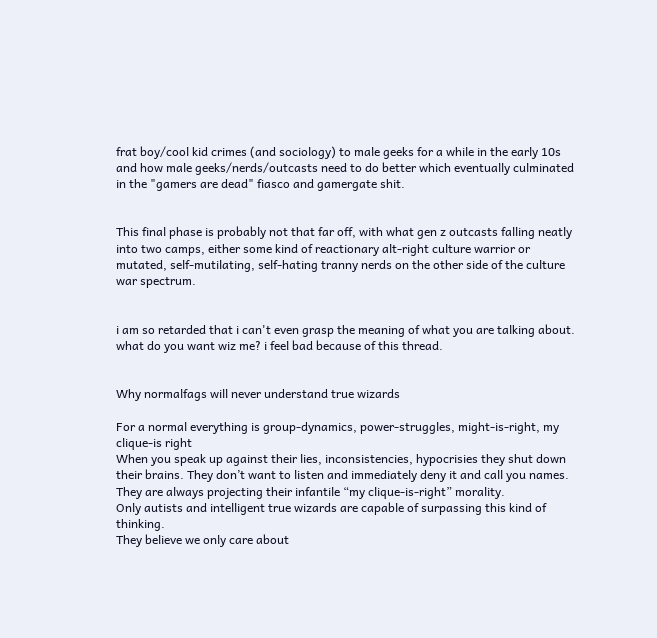frat boy/cool kid crimes (and sociology) to male geeks for a while in the early 10s and how male geeks/nerds/outcasts need to do better which eventually culminated in the "gamers are dead" fiasco and gamergate shit.


This final phase is probably not that far off, with what gen z outcasts falling neatly into two camps, either some kind of reactionary alt-right culture warrior or mutated, self-mutilating, self-hating tranny nerds on the other side of the culture war spectrum.


i am so retarded that i can't even grasp the meaning of what you are talking about. what do you want wiz me? i feel bad because of this thread.


Why normalfags will never understand true wizards

For a normal everything is group-dynamics, power-struggles, might-is-right, my clique-is right
When you speak up against their lies, inconsistencies, hypocrisies they shut down their brains. They don’t want to listen and immediately deny it and call you names.
They are always projecting their infantile “my clique-is-right” morality.
Only autists and intelligent true wizards are capable of surpassing this kind of thinking.
They believe we only care about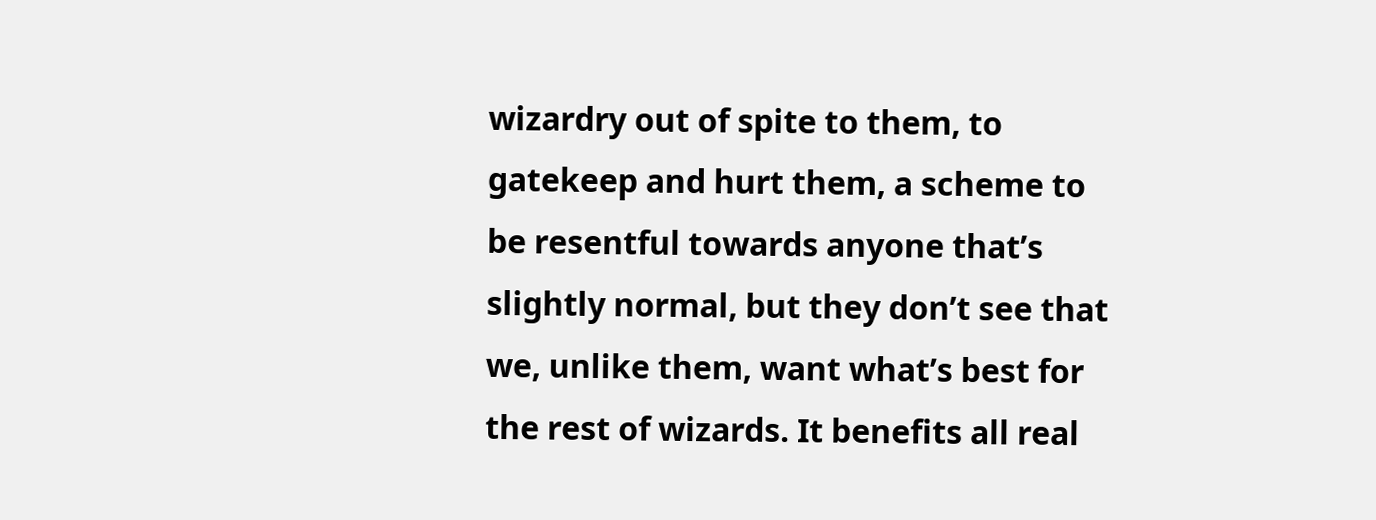wizardry out of spite to them, to gatekeep and hurt them, a scheme to be resentful towards anyone that’s slightly normal, but they don’t see that we, unlike them, want what’s best for the rest of wizards. It benefits all real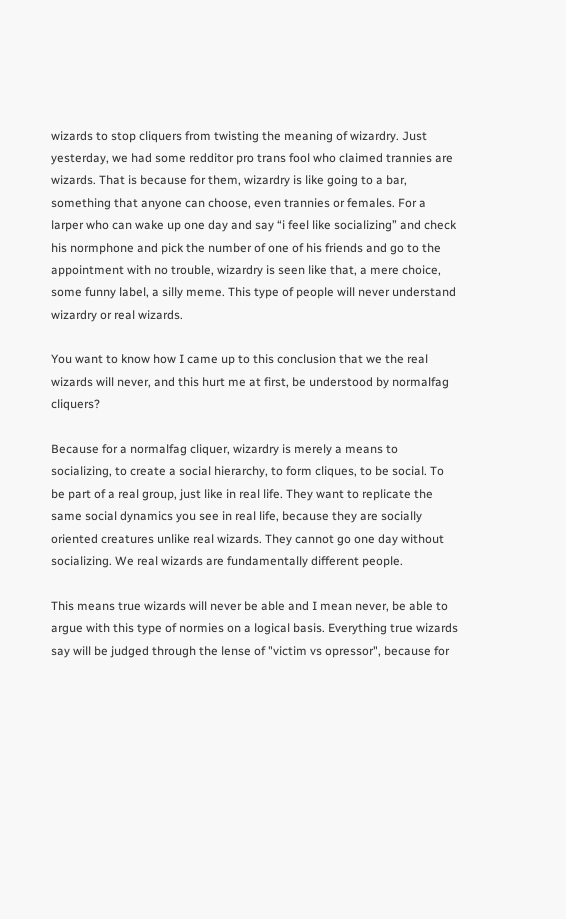wizards to stop cliquers from twisting the meaning of wizardry. Just yesterday, we had some redditor pro trans fool who claimed trannies are wizards. That is because for them, wizardry is like going to a bar, something that anyone can choose, even trannies or females. For a larper who can wake up one day and say “i feel like socializing” and check his normphone and pick the number of one of his friends and go to the appointment with no trouble, wizardry is seen like that, a mere choice, some funny label, a silly meme. This type of people will never understand wizardry or real wizards.

You want to know how I came up to this conclusion that we the real wizards will never, and this hurt me at first, be understood by normalfag cliquers?

Because for a normalfag cliquer, wizardry is merely a means to socializing, to create a social hierarchy, to form cliques, to be social. To be part of a real group, just like in real life. They want to replicate the same social dynamics you see in real life, because they are socially oriented creatures unlike real wizards. They cannot go one day without socializing. We real wizards are fundamentally different people.

This means true wizards will never be able and I mean never, be able to argue with this type of normies on a logical basis. Everything true wizards say will be judged through the lense of "victim vs opressor", because for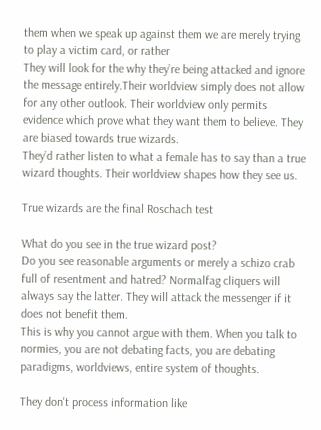them when we speak up against them we are merely trying to play a victim card, or rather
They will look for the why they’re being attacked and ignore the message entirely.Their worldview simply does not allow for any other outlook. Their worldview only permits evidence which prove what they want them to believe. They are biased towards true wizards.
They’d rather listen to what a female has to say than a true wizard thoughts. Their worldview shapes how they see us.

True wizards are the final Roschach test

What do you see in the true wizard post?
Do you see reasonable arguments or merely a schizo crab full of resentment and hatred? Normalfag cliquers will always say the latter. They will attack the messenger if it does not benefit them.
This is why you cannot argue with them. When you talk to normies, you are not debating facts, you are debating paradigms, worldviews, entire system of thoughts.

They don't process information like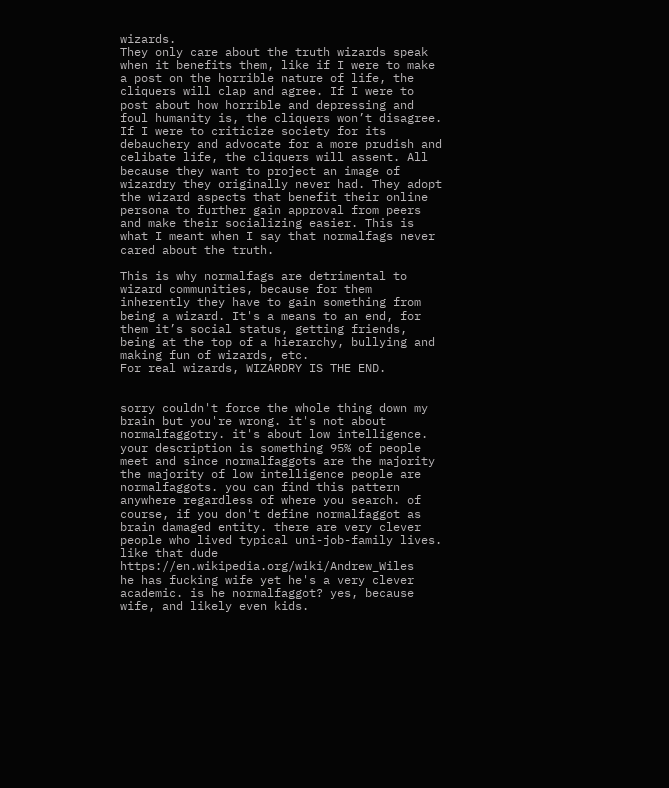wizards.
They only care about the truth wizards speak when it benefits them, like if I were to make a post on the horrible nature of life, the cliquers will clap and agree. If I were to post about how horrible and depressing and foul humanity is, the cliquers won’t disagree. If I were to criticize society for its debauchery and advocate for a more prudish and celibate life, the cliquers will assent. All because they want to project an image of wizardry they originally never had. They adopt the wizard aspects that benefit their online persona to further gain approval from peers and make their socializing easier. This is what I meant when I say that normalfags never cared about the truth.

This is why normalfags are detrimental to wizard communities, because for them inherently they have to gain something from being a wizard. It's a means to an end, for them it’s social status, getting friends, being at the top of a hierarchy, bullying and making fun of wizards, etc.
For real wizards, WIZARDRY IS THE END.


sorry couldn't force the whole thing down my brain but you're wrong. it's not about normalfaggotry. it's about low intelligence. your description is something 95% of people meet and since normalfaggots are the majority the majority of low intelligence people are normalfaggots. you can find this pattern anywhere regardless of where you search. of course, if you don't define normalfaggot as brain damaged entity. there are very clever people who lived typical uni-job-family lives. like that dude https://en.wikipedia.org/wiki/Andrew_Wiles
he has fucking wife yet he's a very clever academic. is he normalfaggot? yes, because wife, and likely even kids.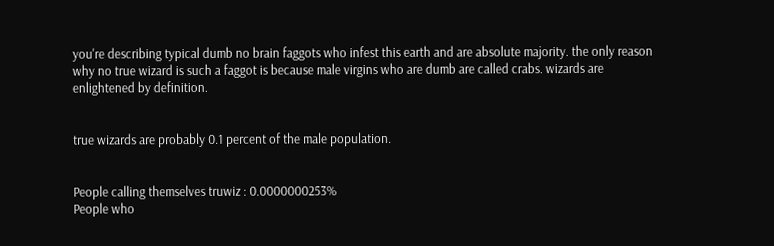you're describing typical dumb no brain faggots who infest this earth and are absolute majority. the only reason why no true wizard is such a faggot is because male virgins who are dumb are called crabs. wizards are enlightened by definition.


true wizards are probably 0.1 percent of the male population.


People calling themselves truwiz : 0.0000000253%
People who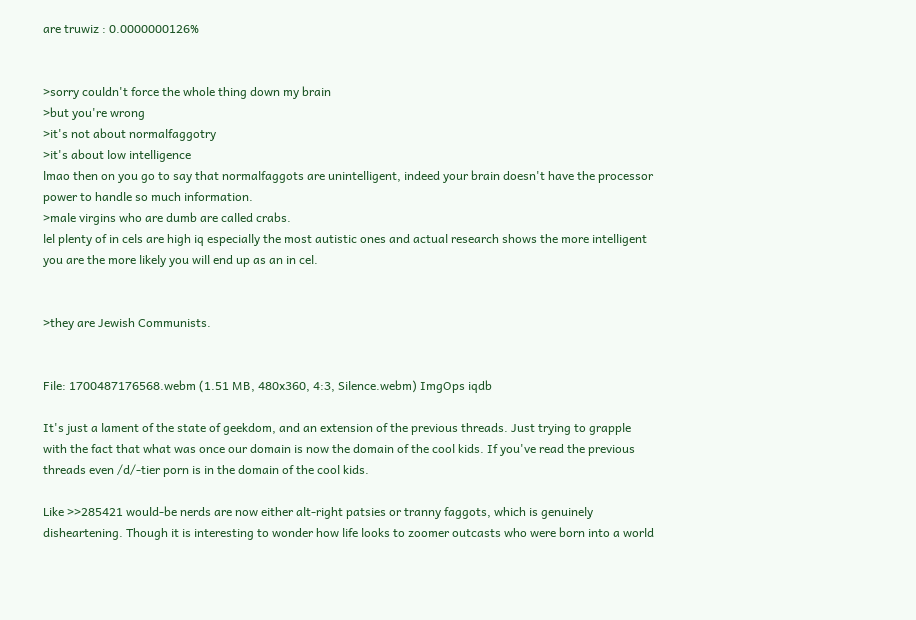are truwiz : 0.0000000126%


>sorry couldn't force the whole thing down my brain
>but you're wrong
>it's not about normalfaggotry
>it's about low intelligence
lmao then on you go to say that normalfaggots are unintelligent, indeed your brain doesn't have the processor power to handle so much information.
>male virgins who are dumb are called crabs.
lel plenty of in cels are high iq especially the most autistic ones and actual research shows the more intelligent you are the more likely you will end up as an in cel.


>they are Jewish Communists.


File: 1700487176568.webm (1.51 MB, 480x360, 4:3, Silence.webm) ImgOps iqdb

It's just a lament of the state of geekdom, and an extension of the previous threads. Just trying to grapple with the fact that what was once our domain is now the domain of the cool kids. If you've read the previous threads even /d/-tier porn is in the domain of the cool kids.

Like >>285421 would-be nerds are now either alt-right patsies or tranny faggots, which is genuinely disheartening. Though it is interesting to wonder how life looks to zoomer outcasts who were born into a world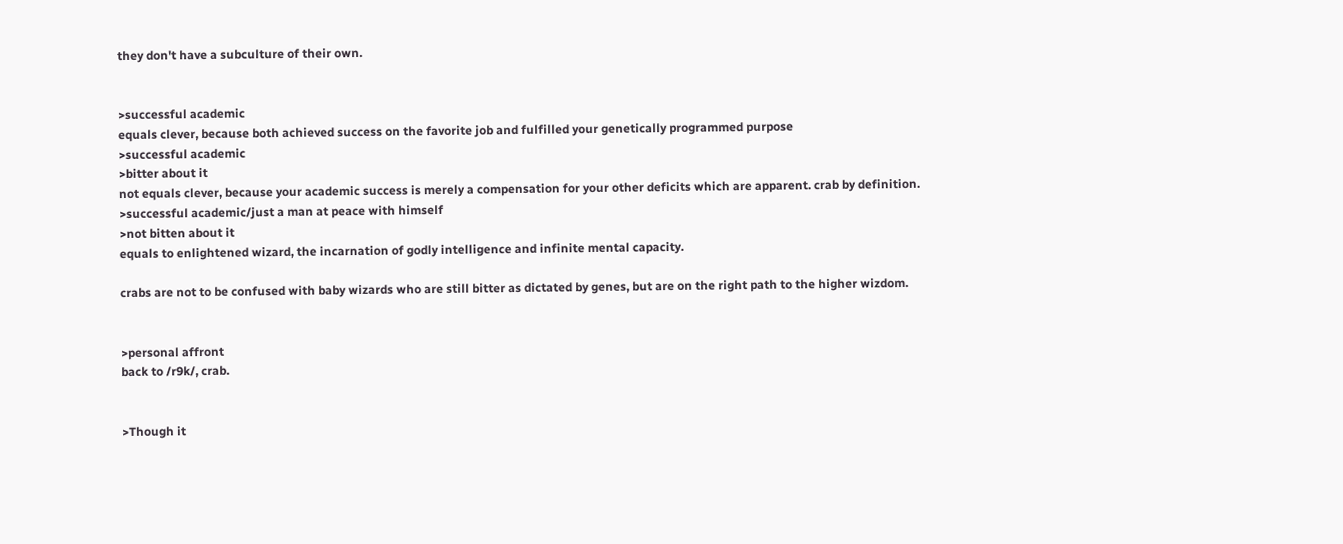they don't have a subculture of their own.


>successful academic
equals clever, because both achieved success on the favorite job and fulfilled your genetically programmed purpose
>successful academic
>bitter about it
not equals clever, because your academic success is merely a compensation for your other deficits which are apparent. crab by definition.
>successful academic/just a man at peace with himself
>not bitten about it
equals to enlightened wizard, the incarnation of godly intelligence and infinite mental capacity.

crabs are not to be confused with baby wizards who are still bitter as dictated by genes, but are on the right path to the higher wizdom.


>personal affront
back to /r9k/, crab.


>Though it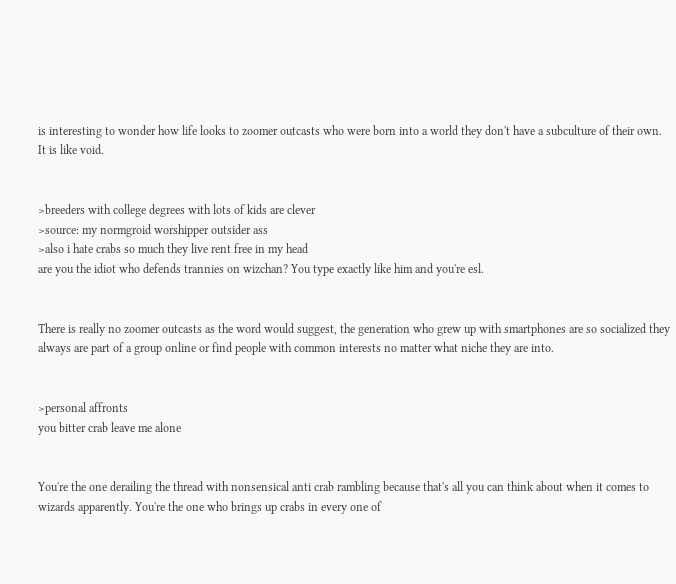is interesting to wonder how life looks to zoomer outcasts who were born into a world they don't have a subculture of their own.
It is like void.


>breeders with college degrees with lots of kids are clever
>source: my normgroid worshipper outsider ass
>also i hate crabs so much they live rent free in my head
are you the idiot who defends trannies on wizchan? You type exactly like him and you're esl.


There is really no zoomer outcasts as the word would suggest, the generation who grew up with smartphones are so socialized they always are part of a group online or find people with common interests no matter what niche they are into.


>personal affronts
you bitter crab leave me alone


You're the one derailing the thread with nonsensical anti crab rambling because that's all you can think about when it comes to wizards apparently. You're the one who brings up crabs in every one of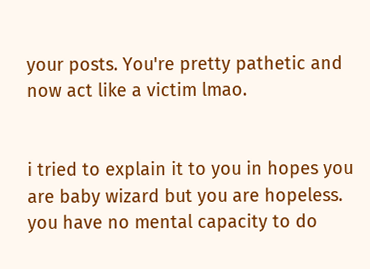your posts. You're pretty pathetic and now act like a victim lmao.


i tried to explain it to you in hopes you are baby wizard but you are hopeless. you have no mental capacity to do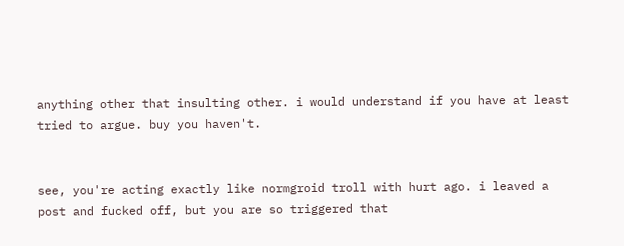anything other that insulting other. i would understand if you have at least tried to argue. buy you haven't.


see, you're acting exactly like normgroid troll with hurt ago. i leaved a post and fucked off, but you are so triggered that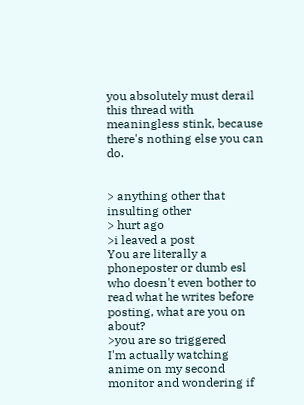you absolutely must derail this thread with meaningless stink, because there's nothing else you can do.


> anything other that insulting other
> hurt ago
>i leaved a post
You are literally a phoneposter or dumb esl who doesn't even bother to read what he writes before posting, what are you on about?
>you are so triggered
I'm actually watching anime on my second monitor and wondering if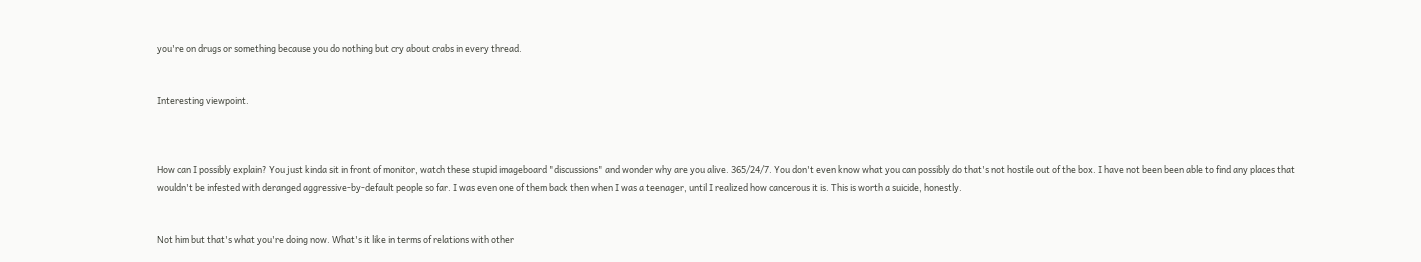you're on drugs or something because you do nothing but cry about crabs in every thread.


Interesting viewpoint.



How can I possibly explain? You just kinda sit in front of monitor, watch these stupid imageboard "discussions" and wonder why are you alive. 365/24/7. You don't even know what you can possibly do that's not hostile out of the box. I have not been been able to find any places that wouldn't be infested with deranged aggressive-by-default people so far. I was even one of them back then when I was a teenager, until I realized how cancerous it is. This is worth a suicide, honestly.


Not him but that's what you're doing now. What's it like in terms of relations with other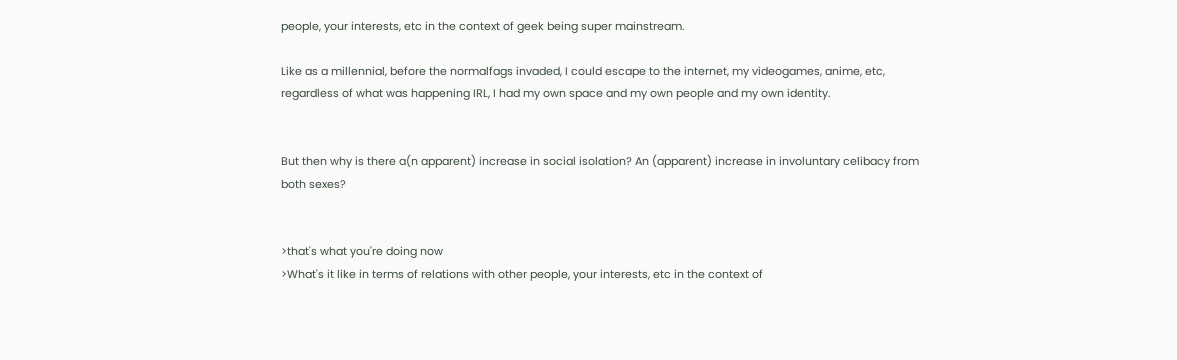people, your interests, etc in the context of geek being super mainstream.

Like as a millennial, before the normalfags invaded, I could escape to the internet, my videogames, anime, etc, regardless of what was happening IRL, I had my own space and my own people and my own identity.


But then why is there a(n apparent) increase in social isolation? An (apparent) increase in involuntary celibacy from both sexes?


>that's what you're doing now
>What's it like in terms of relations with other people, your interests, etc in the context of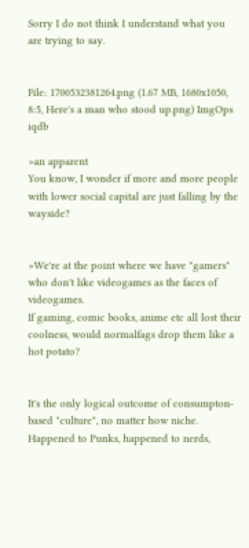Sorry I do not think I understand what you are trying to say.


File: 1700532381264.png (1.67 MB, 1680x1050, 8:5, Here's a man who stood up.png) ImgOps iqdb

>an apparent
You know, I wonder if more and more people with lower social capital are just falling by the wayside?


>We're at the point where we have "gamers" who don't like videogames as the faces of videogames.
If gaming, comic books, anime etc all lost their coolness, would normalfags drop them like a hot potato?


It's the only logical outcome of consumpton-based "culture", no matter how niche.
Happened to Punks, happened to nerds,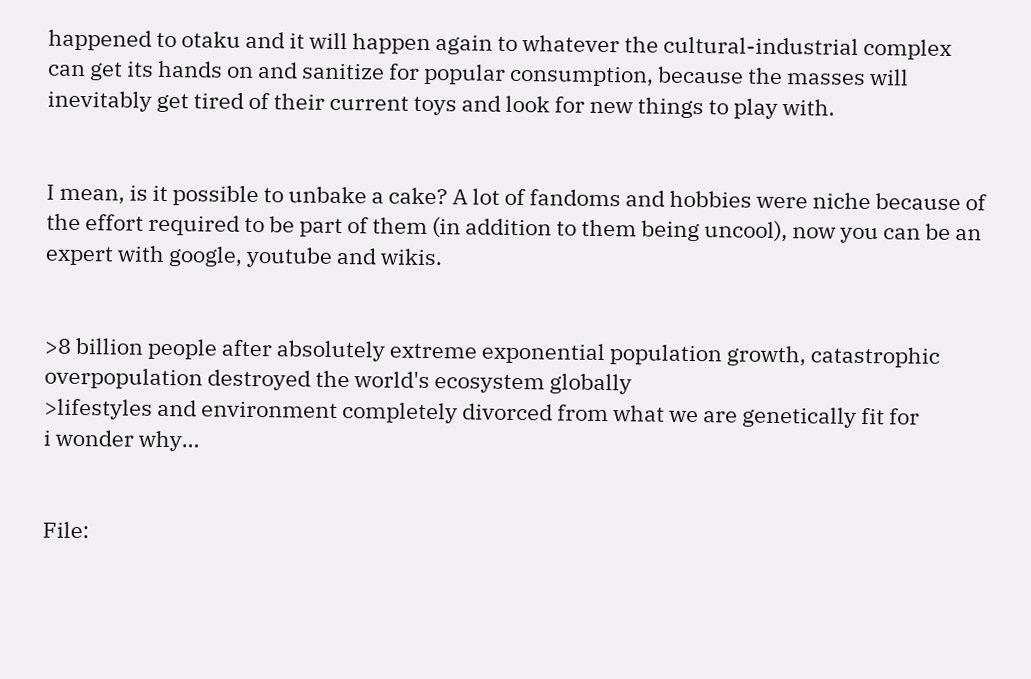happened to otaku and it will happen again to whatever the cultural-industrial complex can get its hands on and sanitize for popular consumption, because the masses will inevitably get tired of their current toys and look for new things to play with.


I mean, is it possible to unbake a cake? A lot of fandoms and hobbies were niche because of the effort required to be part of them (in addition to them being uncool), now you can be an expert with google, youtube and wikis.


>8 billion people after absolutely extreme exponential population growth, catastrophic overpopulation destroyed the world's ecosystem globally
>lifestyles and environment completely divorced from what we are genetically fit for
i wonder why…


File: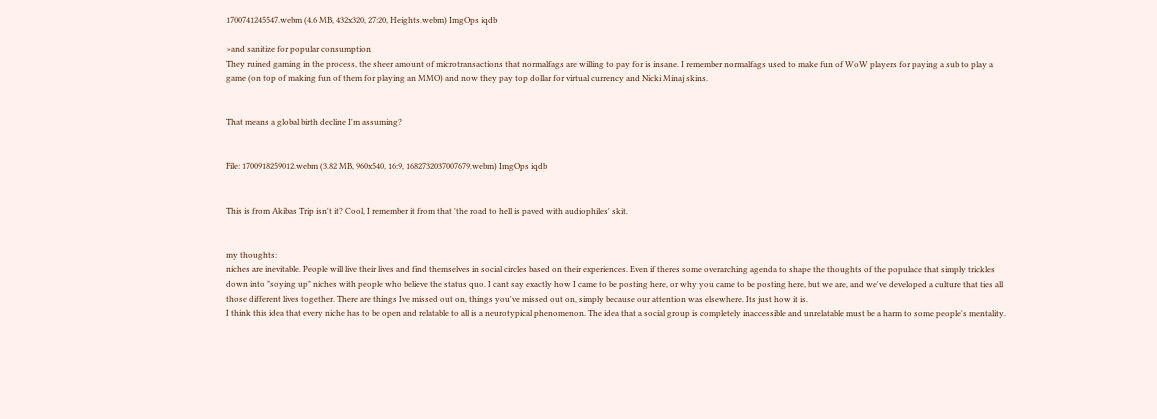1700741245547.webm (4.6 MB, 432x320, 27:20, Heights.webm) ImgOps iqdb

>and sanitize for popular consumption
They ruined gaming in the process, the sheer amount of microtransactions that normalfags are willing to pay for is insane. I remember normalfags used to make fun of WoW players for paying a sub to play a game (on top of making fun of them for playing an MMO) and now they pay top dollar for virtual currency and Nicki Minaj skins.


That means a global birth decline I'm assuming?


File: 1700918259012.webm (3.82 MB, 960x540, 16:9, 1682732037007679.webm) ImgOps iqdb


This is from Akibas Trip isn't it? Cool, I remember it from that 'the road to hell is paved with audiophiles' skit.


my thoughts:
niches are inevitable. People will live their lives and find themselves in social circles based on their experiences. Even if theres some overarching agenda to shape the thoughts of the populace that simply trickles down into "soying up" niches with people who believe the status quo. I cant say exactly how I came to be posting here, or why you came to be posting here, but we are, and we've developed a culture that ties all those different lives together. There are things Ive missed out on, things you've missed out on, simply because our attention was elsewhere. Its just how it is.
I think this idea that every niche has to be open and relatable to all is a neurotypical phenomenon. The idea that a social group is completely inaccessible and unrelatable must be a harm to some people's mentality.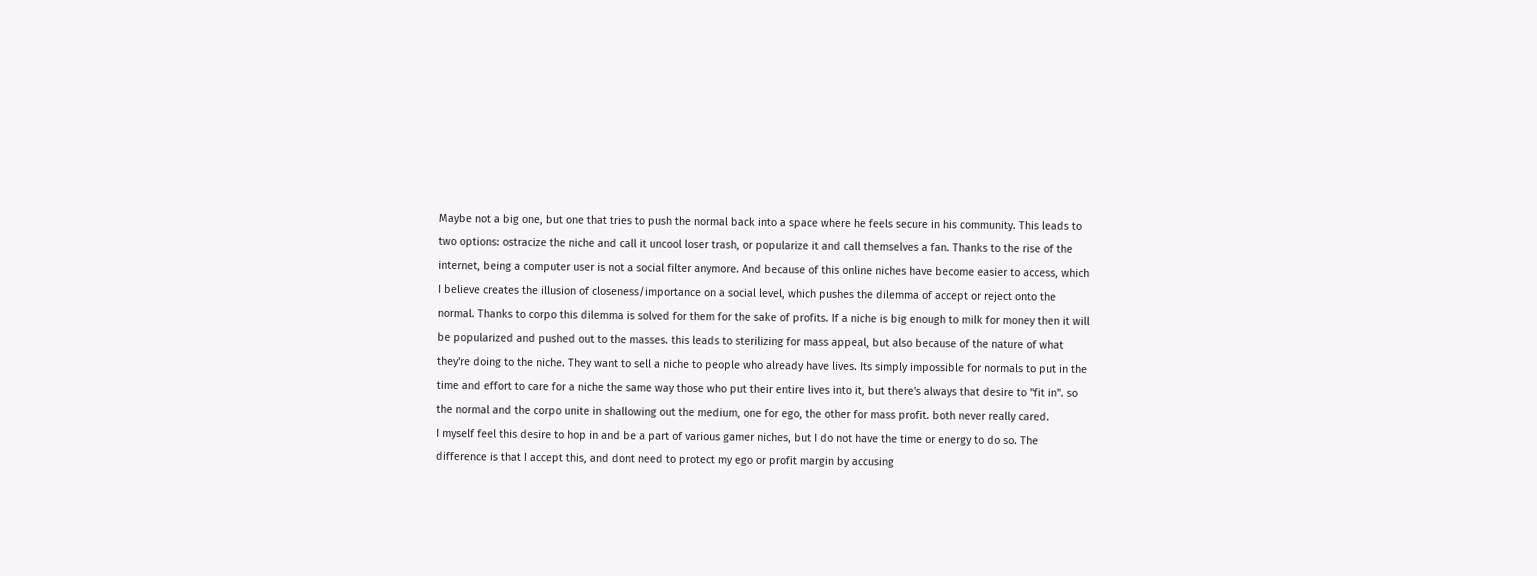Maybe not a big one, but one that tries to push the normal back into a space where he feels secure in his community. This leads to two options: ostracize the niche and call it uncool loser trash, or popularize it and call themselves a fan. Thanks to the rise of the internet, being a computer user is not a social filter anymore. And because of this online niches have become easier to access, which I believe creates the illusion of closeness/importance on a social level, which pushes the dilemma of accept or reject onto the normal. Thanks to corpo this dilemma is solved for them for the sake of profits. If a niche is big enough to milk for money then it will be popularized and pushed out to the masses. this leads to sterilizing for mass appeal, but also because of the nature of what they're doing to the niche. They want to sell a niche to people who already have lives. Its simply impossible for normals to put in the time and effort to care for a niche the same way those who put their entire lives into it, but there's always that desire to "fit in". so the normal and the corpo unite in shallowing out the medium, one for ego, the other for mass profit. both never really cared.
I myself feel this desire to hop in and be a part of various gamer niches, but I do not have the time or energy to do so. The difference is that I accept this, and dont need to protect my ego or profit margin by accusing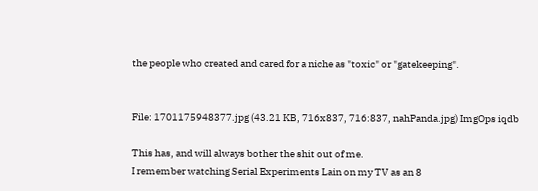the people who created and cared for a niche as "toxic" or "gatekeeping".


File: 1701175948377.jpg (43.21 KB, 716x837, 716:837, nahPanda.jpg) ImgOps iqdb

This has, and will always bother the shit out of me.
I remember watching Serial Experiments Lain on my TV as an 8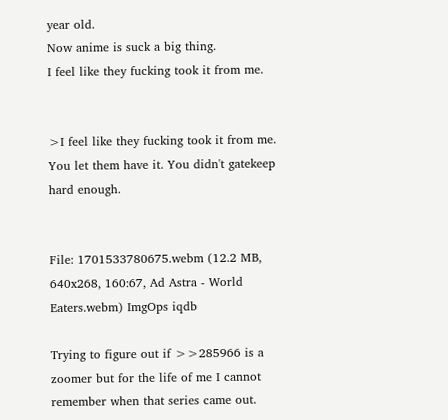year old.
Now anime is suck a big thing.
I feel like they fucking took it from me.


>I feel like they fucking took it from me.
You let them have it. You didn't gatekeep hard enough.


File: 1701533780675.webm (12.2 MB, 640x268, 160:67, Ad Astra - World Eaters.webm) ImgOps iqdb

Trying to figure out if >>285966 is a zoomer but for the life of me I cannot remember when that series came out.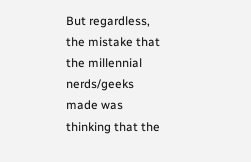But regardless, the mistake that the millennial nerds/geeks made was thinking that the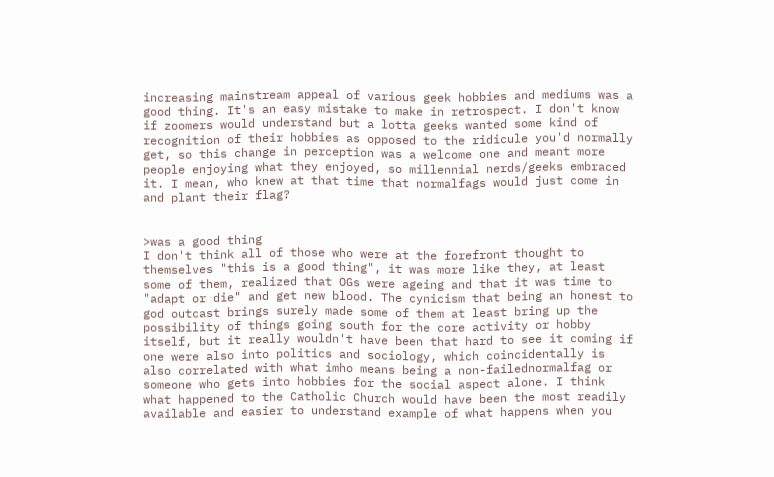increasing mainstream appeal of various geek hobbies and mediums was a good thing. It's an easy mistake to make in retrospect. I don't know if zoomers would understand but a lotta geeks wanted some kind of recognition of their hobbies as opposed to the ridicule you'd normally get, so this change in perception was a welcome one and meant more people enjoying what they enjoyed, so millennial nerds/geeks embraced it. I mean, who knew at that time that normalfags would just come in and plant their flag?


>was a good thing
I don't think all of those who were at the forefront thought to themselves "this is a good thing", it was more like they, at least some of them, realized that OGs were ageing and that it was time to "adapt or die" and get new blood. The cynicism that being an honest to god outcast brings surely made some of them at least bring up the possibility of things going south for the core activity or hobby itself, but it really wouldn't have been that hard to see it coming if one were also into politics and sociology, which coincidentally is also correlated with what imho means being a non-failednormalfag or someone who gets into hobbies for the social aspect alone. I think what happened to the Catholic Church would have been the most readily available and easier to understand example of what happens when you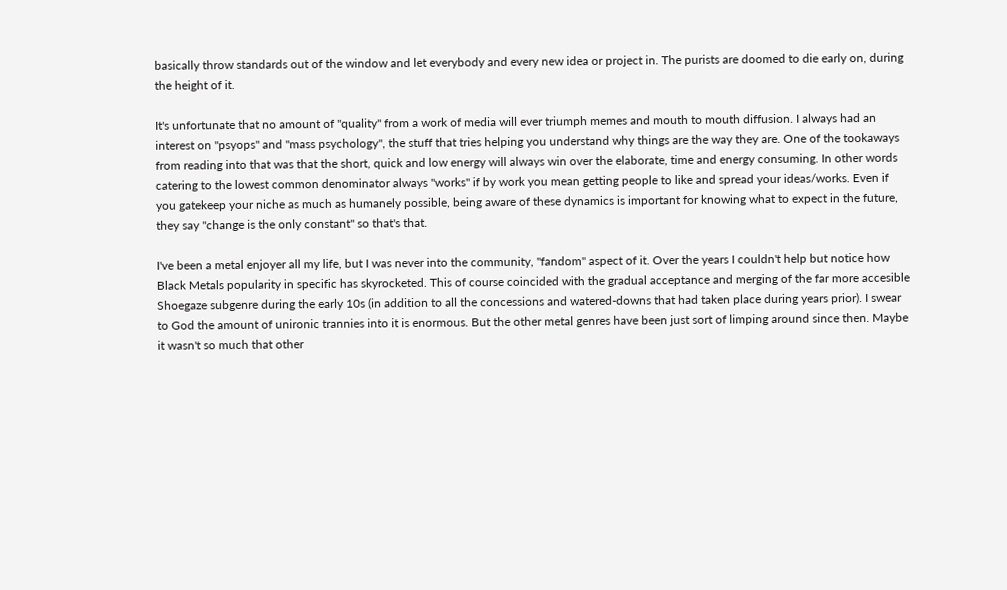basically throw standards out of the window and let everybody and every new idea or project in. The purists are doomed to die early on, during the height of it.

It's unfortunate that no amount of "quality" from a work of media will ever triumph memes and mouth to mouth diffusion. I always had an interest on "psyops" and "mass psychology", the stuff that tries helping you understand why things are the way they are. One of the tookaways from reading into that was that the short, quick and low energy will always win over the elaborate, time and energy consuming. In other words catering to the lowest common denominator always "works" if by work you mean getting people to like and spread your ideas/works. Even if you gatekeep your niche as much as humanely possible, being aware of these dynamics is important for knowing what to expect in the future, they say "change is the only constant" so that's that.

I've been a metal enjoyer all my life, but I was never into the community, "fandom" aspect of it. Over the years I couldn't help but notice how Black Metals popularity in specific has skyrocketed. This of course coincided with the gradual acceptance and merging of the far more accesible Shoegaze subgenre during the early 10s (in addition to all the concessions and watered-downs that had taken place during years prior). I swear to God the amount of unironic trannies into it is enormous. But the other metal genres have been just sort of limping around since then. Maybe it wasn't so much that other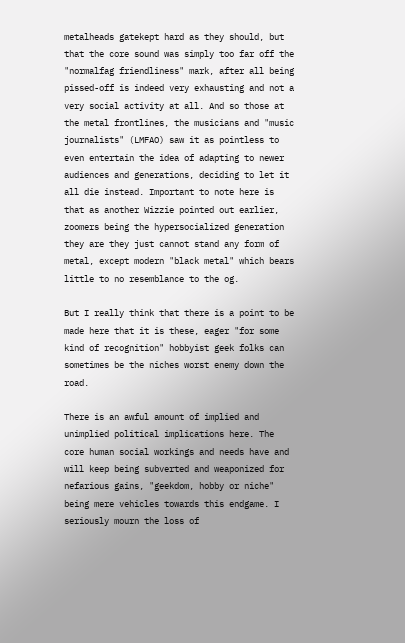metalheads gatekept hard as they should, but that the core sound was simply too far off the "normalfag friendliness" mark, after all being pissed-off is indeed very exhausting and not a very social activity at all. And so those at the metal frontlines, the musicians and "music journalists" (LMFAO) saw it as pointless to even entertain the idea of adapting to newer audiences and generations, deciding to let it all die instead. Important to note here is that as another Wizzie pointed out earlier, zoomers being the hypersocialized generation they are they just cannot stand any form of metal, except modern "black metal" which bears little to no resemblance to the og.

But I really think that there is a point to be made here that it is these, eager "for some kind of recognition" hobbyist geek folks can sometimes be the niches worst enemy down the road.

There is an awful amount of implied and unimplied political implications here. The core human social workings and needs have and will keep being subverted and weaponized for nefarious gains, "geekdom, hobby or niche" being mere vehicles towards this endgame. I seriously mourn the loss of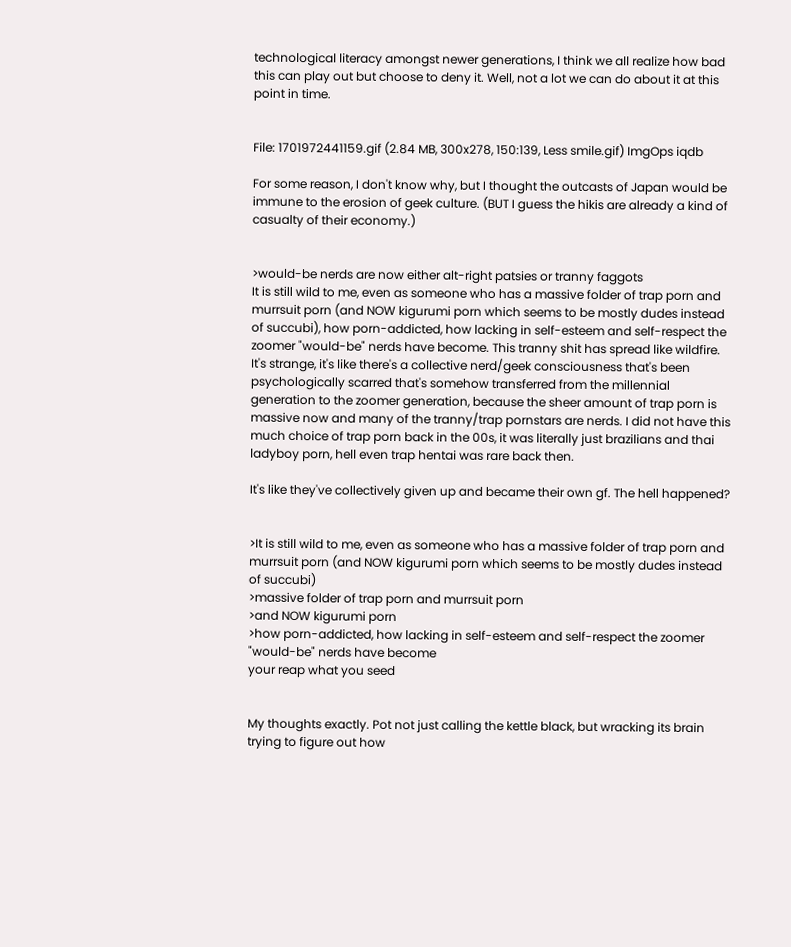technological literacy amongst newer generations, I think we all realize how bad this can play out but choose to deny it. Well, not a lot we can do about it at this point in time.


File: 1701972441159.gif (2.84 MB, 300x278, 150:139, Less smile.gif) ImgOps iqdb

For some reason, I don't know why, but I thought the outcasts of Japan would be immune to the erosion of geek culture. (BUT I guess the hikis are already a kind of casualty of their economy.)


>would-be nerds are now either alt-right patsies or tranny faggots
It is still wild to me, even as someone who has a massive folder of trap porn and murrsuit porn (and NOW kigurumi porn which seems to be mostly dudes instead of succubi), how porn-addicted, how lacking in self-esteem and self-respect the zoomer "would-be" nerds have become. This tranny shit has spread like wildfire. It's strange, it's like there's a collective nerd/geek consciousness that's been psychologically scarred that's somehow transferred from the millennial generation to the zoomer generation, because the sheer amount of trap porn is massive now and many of the tranny/trap pornstars are nerds. I did not have this much choice of trap porn back in the 00s, it was literally just brazilians and thai ladyboy porn, hell even trap hentai was rare back then.

It's like they've collectively given up and became their own gf. The hell happened?


>It is still wild to me, even as someone who has a massive folder of trap porn and murrsuit porn (and NOW kigurumi porn which seems to be mostly dudes instead of succubi)
>massive folder of trap porn and murrsuit porn
>and NOW kigurumi porn
>how porn-addicted, how lacking in self-esteem and self-respect the zoomer "would-be" nerds have become
your reap what you seed


My thoughts exactly. Pot not just calling the kettle black, but wracking its brain trying to figure out how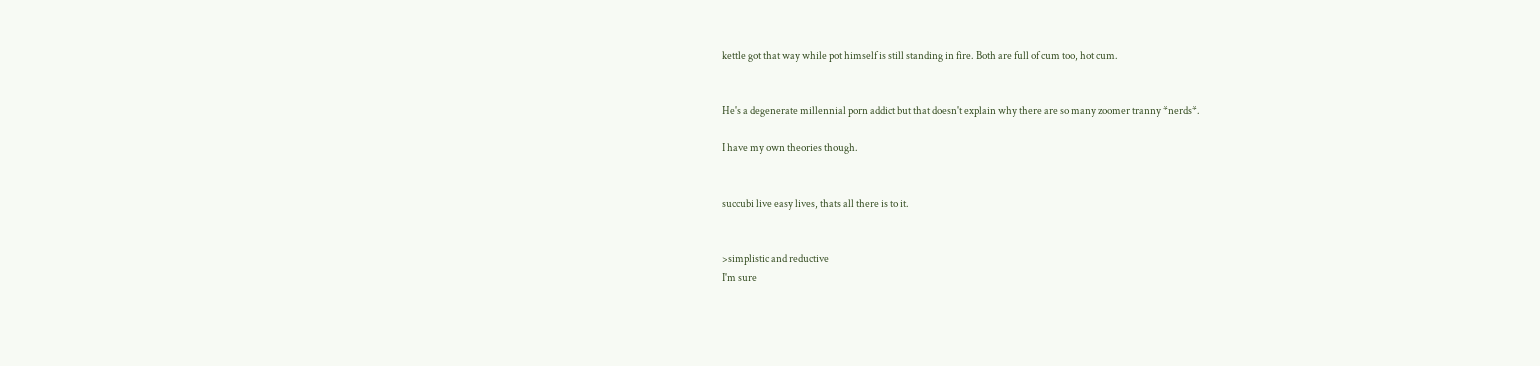kettle got that way while pot himself is still standing in fire. Both are full of cum too, hot cum.


He's a degenerate millennial porn addict but that doesn't explain why there are so many zoomer tranny *nerds*.

I have my own theories though.


succubi live easy lives, thats all there is to it.


>simplistic and reductive
I'm sure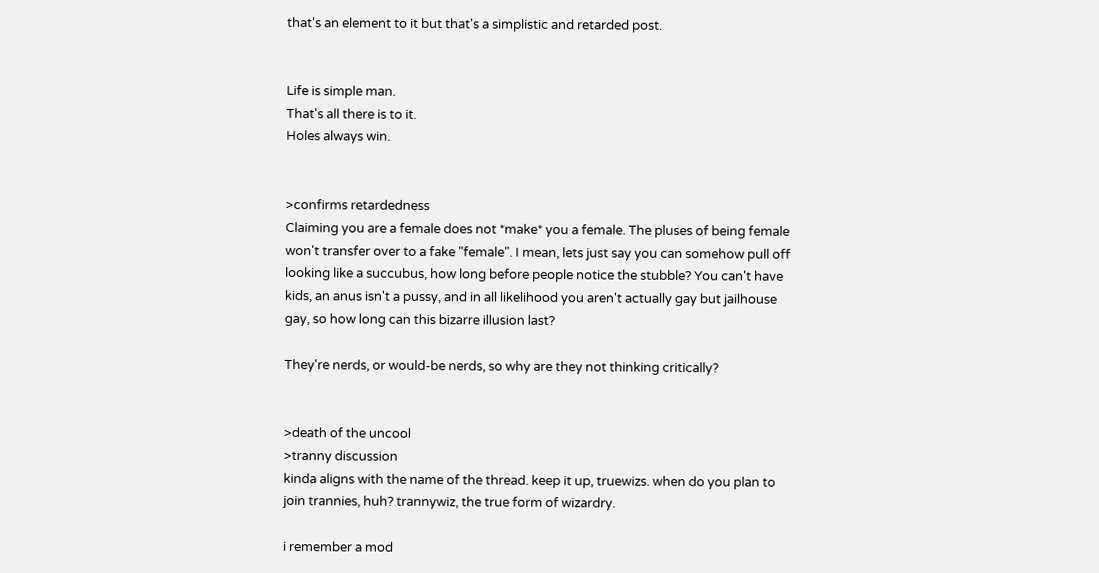that's an element to it but that's a simplistic and retarded post.


Life is simple man.
That's all there is to it.
Holes always win.


>confirms retardedness
Claiming you are a female does not *make* you a female. The pluses of being female won't transfer over to a fake "female". I mean, lets just say you can somehow pull off looking like a succubus, how long before people notice the stubble? You can't have kids, an anus isn't a pussy, and in all likelihood you aren't actually gay but jailhouse gay, so how long can this bizarre illusion last?

They're nerds, or would-be nerds, so why are they not thinking critically?


>death of the uncool
>tranny discussion
kinda aligns with the name of the thread. keep it up, truewizs. when do you plan to join trannies, huh? trannywiz, the true form of wizardry.

i remember a mod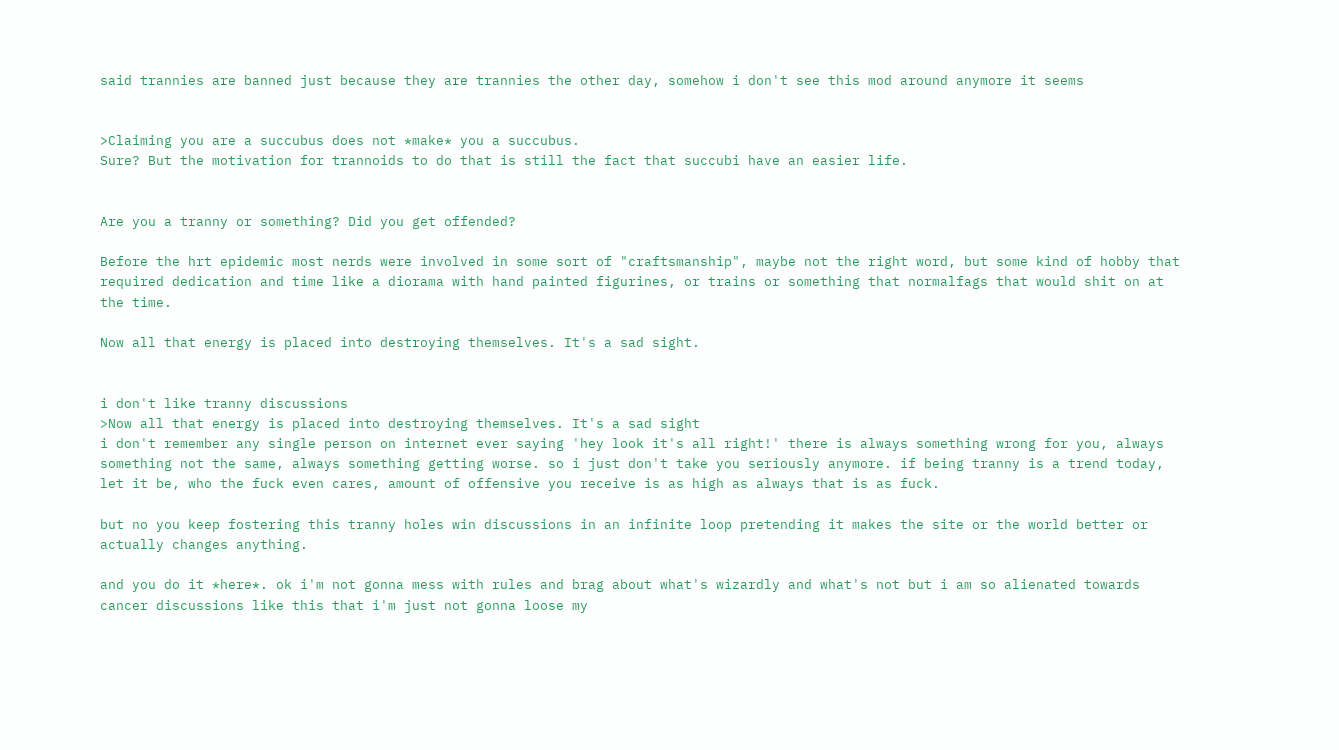said trannies are banned just because they are trannies the other day, somehow i don't see this mod around anymore it seems


>Claiming you are a succubus does not *make* you a succubus.
Sure? But the motivation for trannoids to do that is still the fact that succubi have an easier life.


Are you a tranny or something? Did you get offended?

Before the hrt epidemic most nerds were involved in some sort of "craftsmanship", maybe not the right word, but some kind of hobby that required dedication and time like a diorama with hand painted figurines, or trains or something that normalfags that would shit on at the time.

Now all that energy is placed into destroying themselves. It's a sad sight.


i don't like tranny discussions
>Now all that energy is placed into destroying themselves. It's a sad sight
i don't remember any single person on internet ever saying 'hey look it's all right!' there is always something wrong for you, always something not the same, always something getting worse. so i just don't take you seriously anymore. if being tranny is a trend today, let it be, who the fuck even cares, amount of offensive you receive is as high as always that is as fuck.

but no you keep fostering this tranny holes win discussions in an infinite loop pretending it makes the site or the world better or actually changes anything.

and you do it *here*. ok i'm not gonna mess with rules and brag about what's wizardly and what's not but i am so alienated towards cancer discussions like this that i'm just not gonna loose my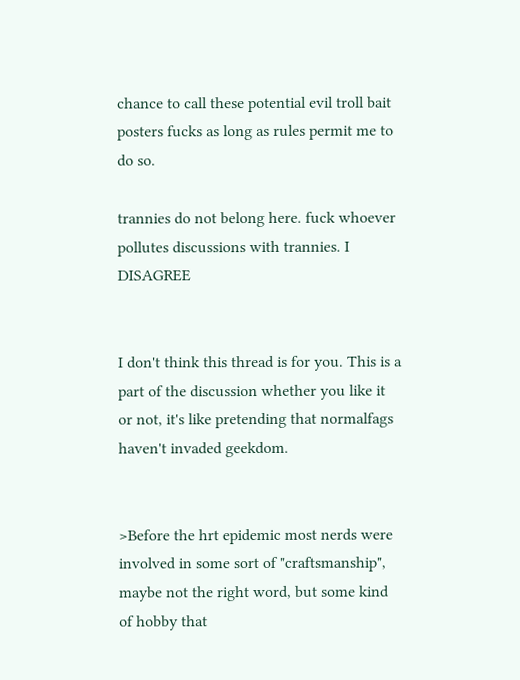chance to call these potential evil troll bait posters fucks as long as rules permit me to do so.

trannies do not belong here. fuck whoever pollutes discussions with trannies. I DISAGREE


I don't think this thread is for you. This is a part of the discussion whether you like it or not, it's like pretending that normalfags haven't invaded geekdom.


>Before the hrt epidemic most nerds were involved in some sort of "craftsmanship", maybe not the right word, but some kind of hobby that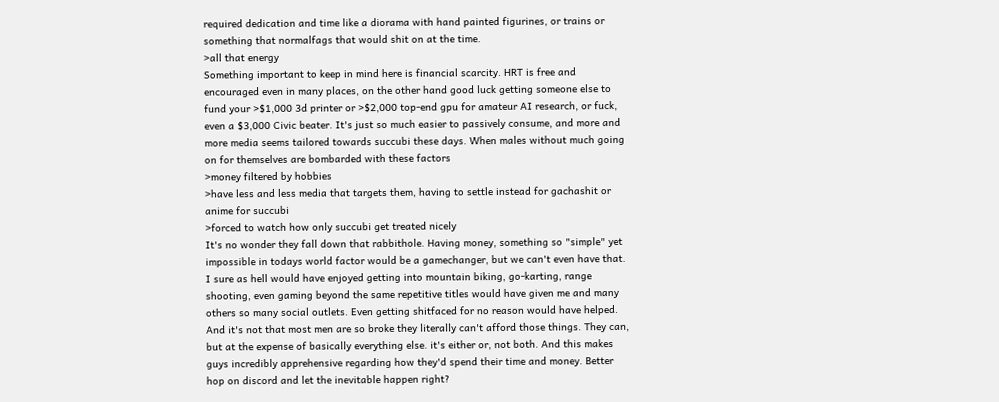required dedication and time like a diorama with hand painted figurines, or trains or something that normalfags that would shit on at the time.
>all that energy
Something important to keep in mind here is financial scarcity. HRT is free and encouraged even in many places, on the other hand good luck getting someone else to fund your >$1,000 3d printer or >$2,000 top-end gpu for amateur AI research, or fuck, even a $3,000 Civic beater. It's just so much easier to passively consume, and more and more media seems tailored towards succubi these days. When males without much going on for themselves are bombarded with these factors
>money filtered by hobbies
>have less and less media that targets them, having to settle instead for gachashit or anime for succubi
>forced to watch how only succubi get treated nicely
It's no wonder they fall down that rabbithole. Having money, something so "simple" yet impossible in todays world factor would be a gamechanger, but we can't even have that. I sure as hell would have enjoyed getting into mountain biking, go-karting, range shooting, even gaming beyond the same repetitive titles would have given me and many others so many social outlets. Even getting shitfaced for no reason would have helped. And it's not that most men are so broke they literally can't afford those things. They can, but at the expense of basically everything else. it's either or, not both. And this makes guys incredibly apprehensive regarding how they'd spend their time and money. Better hop on discord and let the inevitable happen right?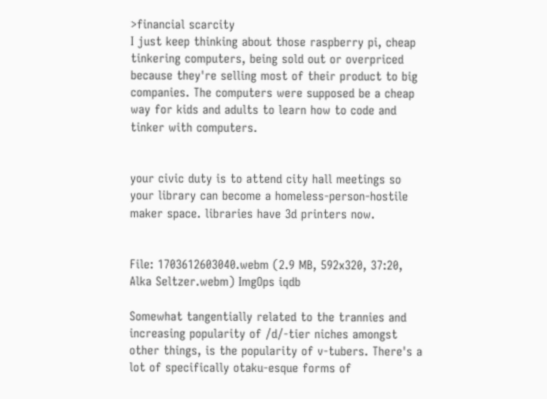>financial scarcity
I just keep thinking about those raspberry pi, cheap tinkering computers, being sold out or overpriced because they're selling most of their product to big companies. The computers were supposed be a cheap way for kids and adults to learn how to code and tinker with computers.


your civic duty is to attend city hall meetings so your library can become a homeless-person-hostile maker space. libraries have 3d printers now.


File: 1703612603040.webm (2.9 MB, 592x320, 37:20, Alka Seltzer.webm) ImgOps iqdb

Somewhat tangentially related to the trannies and increasing popularity of /d/-tier niches amongst other things, is the popularity of v-tubers. There's a lot of specifically otaku-esque forms of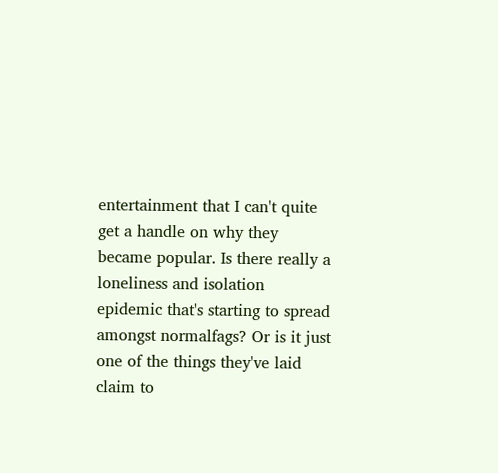entertainment that I can't quite get a handle on why they became popular. Is there really a loneliness and isolation epidemic that's starting to spread amongst normalfags? Or is it just one of the things they've laid claim to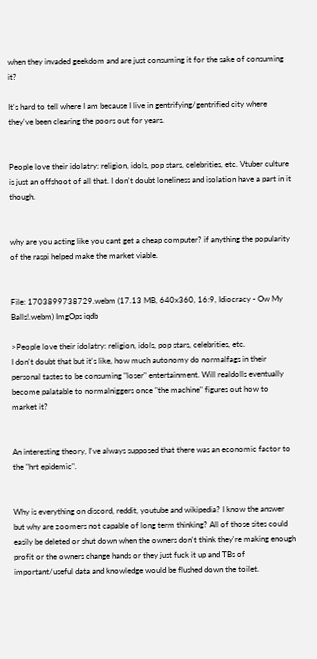when they invaded geekdom and are just consuming it for the sake of consuming it?

It's hard to tell where I am because I live in gentrifying/gentrified city where they've been clearing the poors out for years.


People love their idolatry: religion, idols, pop stars, celebrities, etc. Vtuber culture is just an offshoot of all that. I don't doubt loneliness and isolation have a part in it though.


why are you acting like you cant get a cheap computer? if anything the popularity of the raspi helped make the market viable.


File: 1703899738729.webm (17.13 MB, 640x360, 16:9, Idiocracy - Ow My Balls!.webm) ImgOps iqdb

>People love their idolatry: religion, idols, pop stars, celebrities, etc.
I don't doubt that but it's like, how much autonomy do normalfags in their personal tastes to be consuming "loser" entertainment. Will realdolls eventually become palatable to normalniggers once "the machine" figures out how to market it?


An interesting theory, I've always supposed that there was an economic factor to the "hrt epidemic".


Why is everything on discord, reddit, youtube and wikipedia? I know the answer but why are zoomers not capable of long term thinking? All of those sites could easily be deleted or shut down when the owners don't think they're making enough profit or the owners change hands or they just fuck it up and TBs of important/useful data and knowledge would be flushed down the toilet.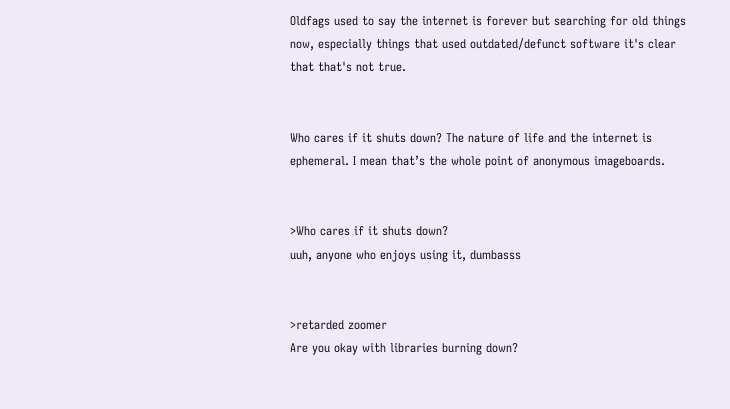Oldfags used to say the internet is forever but searching for old things now, especially things that used outdated/defunct software it's clear that that's not true.


Who cares if it shuts down? The nature of life and the internet is ephemeral. I mean that’s the whole point of anonymous imageboards.


>Who cares if it shuts down?
uuh, anyone who enjoys using it, dumbasss


>retarded zoomer
Are you okay with libraries burning down?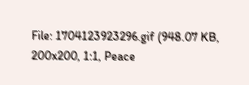File: 1704123923296.gif (948.07 KB, 200x200, 1:1, Peace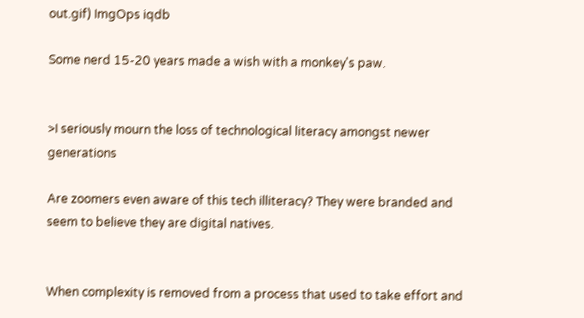out.gif) ImgOps iqdb

Some nerd 15-20 years made a wish with a monkey's paw.


>I seriously mourn the loss of technological literacy amongst newer generations

Are zoomers even aware of this tech illiteracy? They were branded and seem to believe they are digital natives.


When complexity is removed from a process that used to take effort and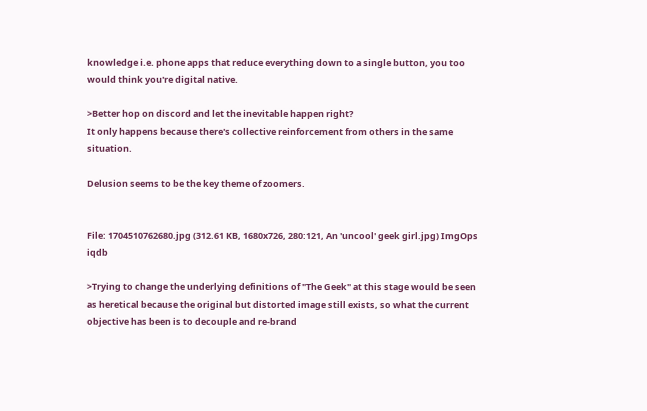knowledge i.e. phone apps that reduce everything down to a single button, you too would think you're digital native.

>Better hop on discord and let the inevitable happen right?
It only happens because there's collective reinforcement from others in the same situation.

Delusion seems to be the key theme of zoomers.


File: 1704510762680.jpg (312.61 KB, 1680x726, 280:121, An 'uncool' geek girl.jpg) ImgOps iqdb

>Trying to change the underlying definitions of "The Geek" at this stage would be seen as heretical because the original but distorted image still exists, so what the current objective has been is to decouple and re-brand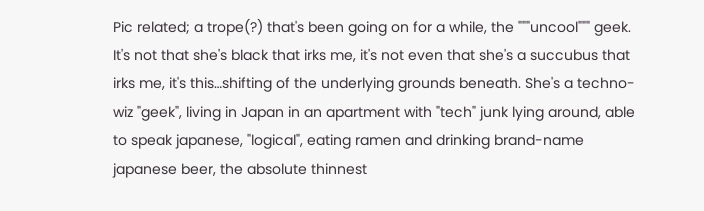Pic related; a trope(?) that's been going on for a while, the """uncool""" geek. It's not that she's black that irks me, it's not even that she's a succubus that irks me, it's this…shifting of the underlying grounds beneath. She's a techno-wiz "geek", living in Japan in an apartment with "tech" junk lying around, able to speak japanese, "logical", eating ramen and drinking brand-name japanese beer, the absolute thinnest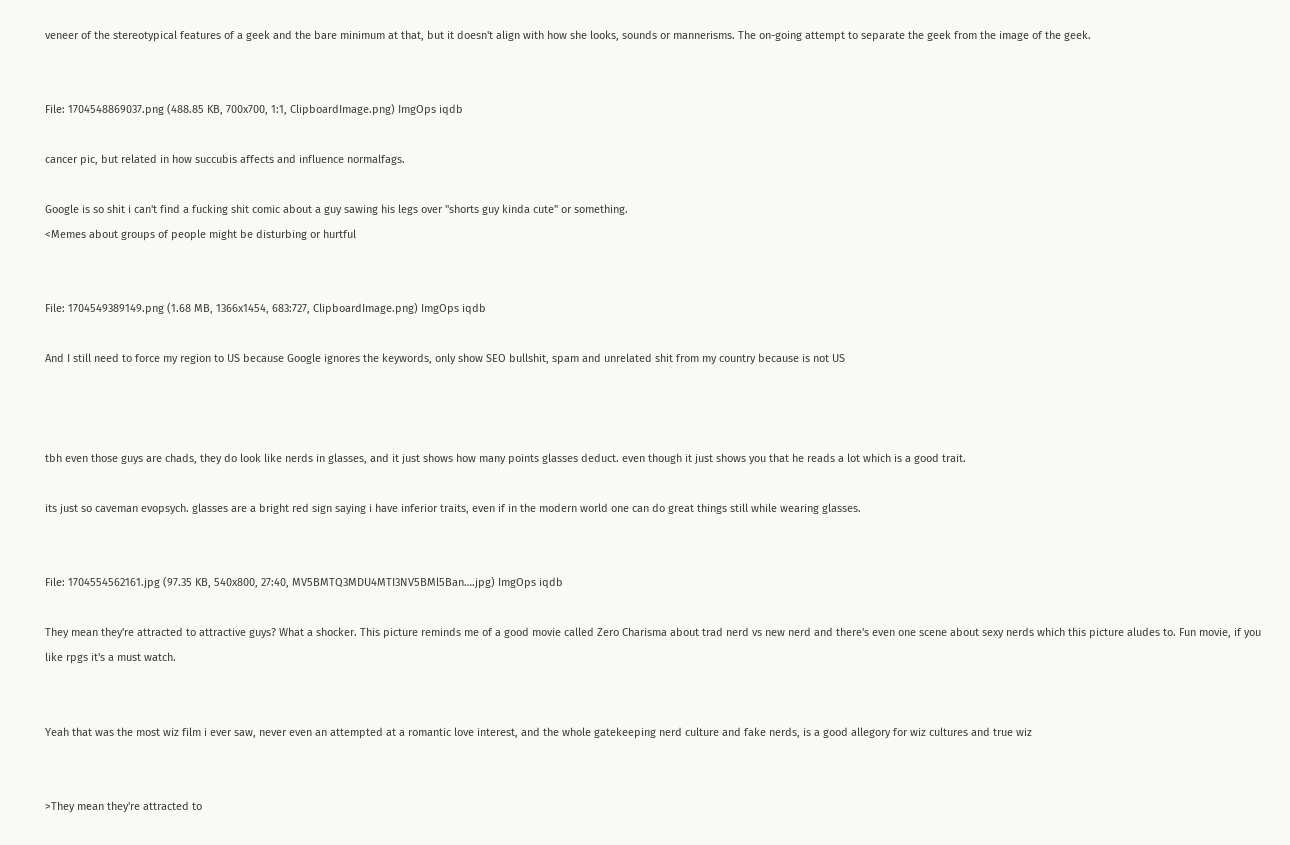veneer of the stereotypical features of a geek and the bare minimum at that, but it doesn't align with how she looks, sounds or mannerisms. The on-going attempt to separate the geek from the image of the geek.


File: 1704548869037.png (488.85 KB, 700x700, 1:1, ClipboardImage.png) ImgOps iqdb

cancer pic, but related in how succubis affects and influence normalfags.

Google is so shit i can't find a fucking shit comic about a guy sawing his legs over "shorts guy kinda cute" or something.
<Memes about groups of people might be disturbing or hurtful


File: 1704549389149.png (1.68 MB, 1366x1454, 683:727, ClipboardImage.png) ImgOps iqdb

And I still need to force my region to US because Google ignores the keywords, only show SEO bullshit, spam and unrelated shit from my country because is not US



tbh even those guys are chads, they do look like nerds in glasses, and it just shows how many points glasses deduct. even though it just shows you that he reads a lot which is a good trait.

its just so caveman evopsych. glasses are a bright red sign saying i have inferior traits, even if in the modern world one can do great things still while wearing glasses.


File: 1704554562161.jpg (97.35 KB, 540x800, 27:40, MV5BMTQ3MDU4MTI3NV5BMl5Ban….jpg) ImgOps iqdb

They mean they're attracted to attractive guys? What a shocker. This picture reminds me of a good movie called Zero Charisma about trad nerd vs new nerd and there's even one scene about sexy nerds which this picture aludes to. Fun movie, if you like rpgs it's a must watch.


Yeah that was the most wiz film i ever saw, never even an attempted at a romantic love interest, and the whole gatekeeping nerd culture and fake nerds, is a good allegory for wiz cultures and true wiz


>They mean they're attracted to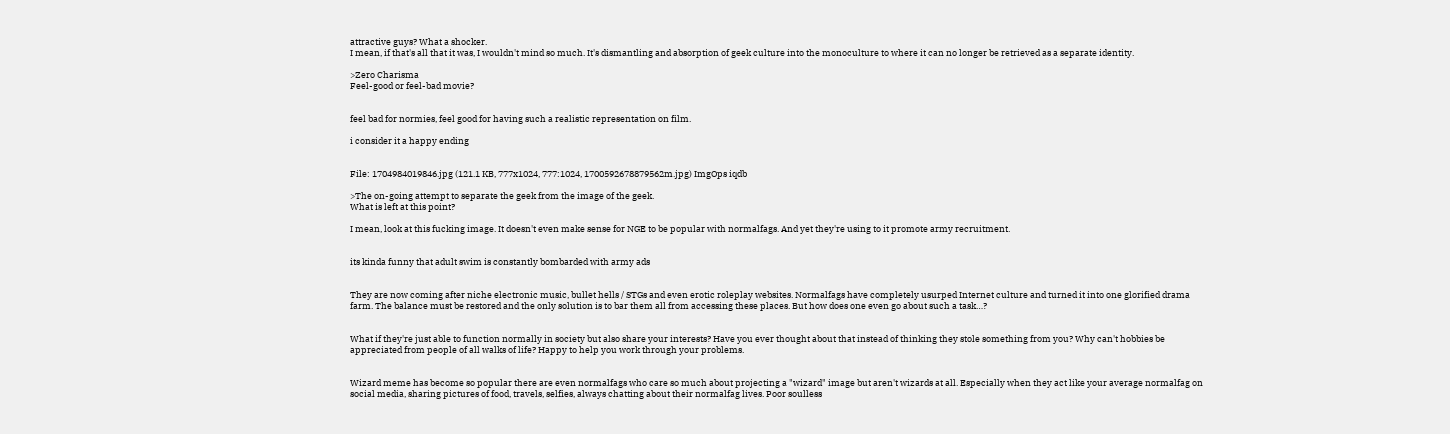attractive guys? What a shocker.
I mean, if that's all that it was, I wouldn't mind so much. It's dismantling and absorption of geek culture into the monoculture to where it can no longer be retrieved as a separate identity.

>Zero Charisma
Feel-good or feel-bad movie?


feel bad for normies, feel good for having such a realistic representation on film.

i consider it a happy ending


File: 1704984019846.jpg (121.1 KB, 777x1024, 777:1024, 1700592678879562m.jpg) ImgOps iqdb

>The on-going attempt to separate the geek from the image of the geek.
What is left at this point?

I mean, look at this fucking image. It doesn't even make sense for NGE to be popular with normalfags. And yet they're using to it promote army recruitment.


its kinda funny that adult swim is constantly bombarded with army ads


They are now coming after niche electronic music, bullet hells / STGs and even erotic roleplay websites. Normalfags have completely usurped Internet culture and turned it into one glorified drama farm. The balance must be restored and the only solution is to bar them all from accessing these places. But how does one even go about such a task…?


What if they're just able to function normally in society but also share your interests? Have you ever thought about that instead of thinking they stole something from you? Why can't hobbies be appreciated from people of all walks of life? Happy to help you work through your problems.


Wizard meme has become so popular there are even normalfags who care so much about projecting a "wizard" image but aren't wizards at all. Especially when they act like your average normalfag on social media, sharing pictures of food, travels, selfies, always chatting about their normalfag lives. Poor soulless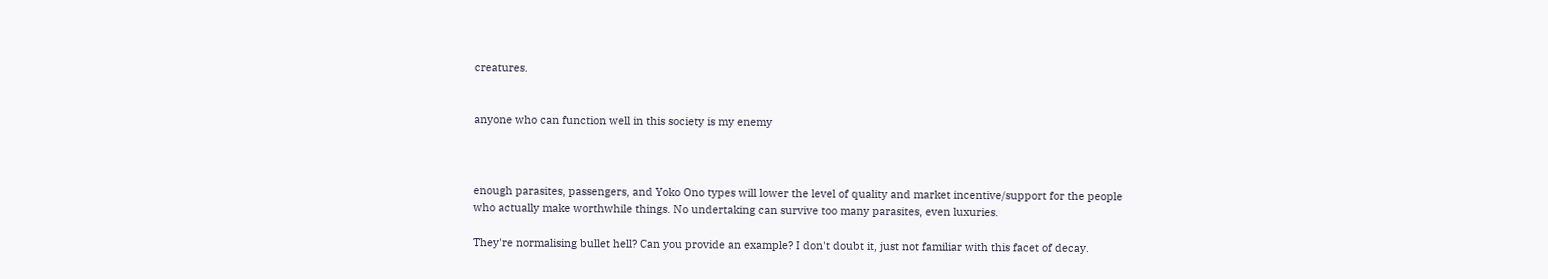creatures.


anyone who can function well in this society is my enemy



enough parasites, passengers, and Yoko Ono types will lower the level of quality and market incentive/support for the people who actually make worthwhile things. No undertaking can survive too many parasites, even luxuries.

They're normalising bullet hell? Can you provide an example? I don't doubt it, just not familiar with this facet of decay.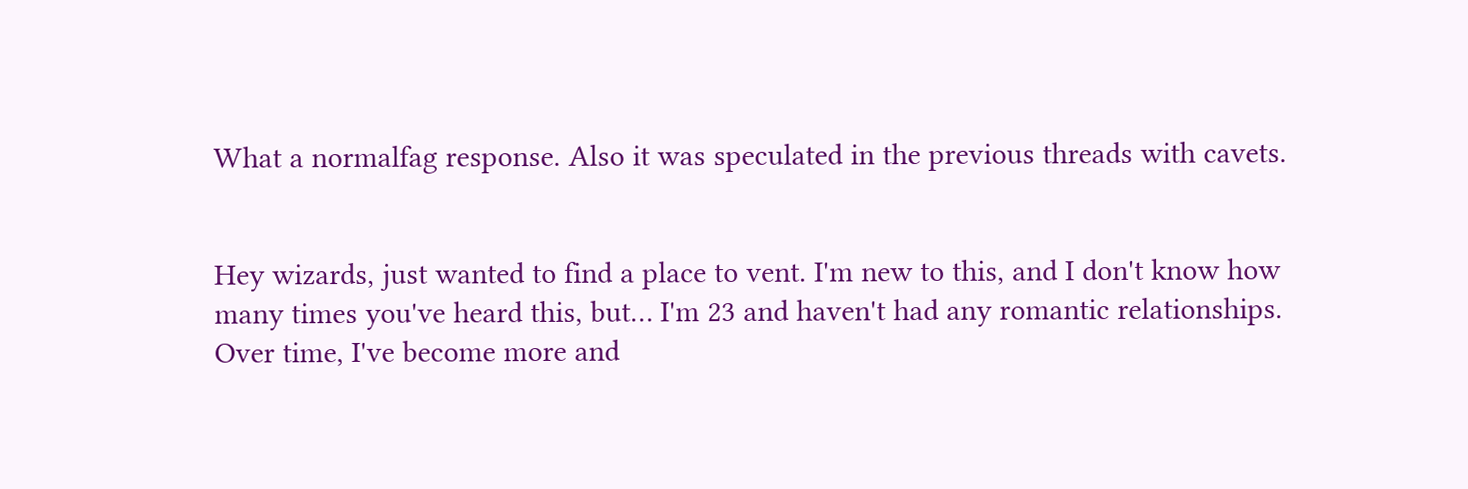What a normalfag response. Also it was speculated in the previous threads with cavets.


Hey wizards, just wanted to find a place to vent. I'm new to this, and I don't know how many times you've heard this, but… I'm 23 and haven't had any romantic relationships. Over time, I've become more and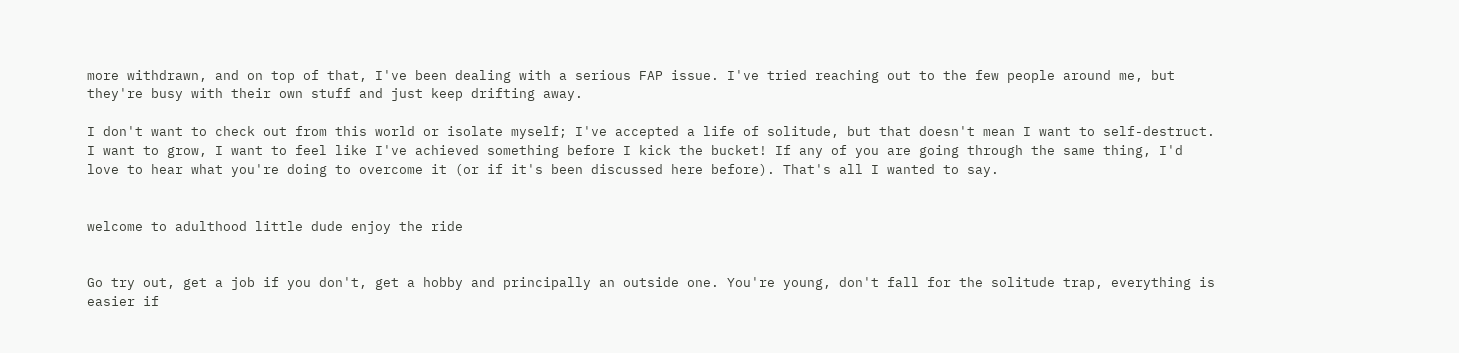more withdrawn, and on top of that, I've been dealing with a serious FAP issue. I've tried reaching out to the few people around me, but they're busy with their own stuff and just keep drifting away.

I don't want to check out from this world or isolate myself; I've accepted a life of solitude, but that doesn't mean I want to self-destruct. I want to grow, I want to feel like I've achieved something before I kick the bucket! If any of you are going through the same thing, I'd love to hear what you're doing to overcome it (or if it's been discussed here before). That's all I wanted to say.


welcome to adulthood little dude enjoy the ride


Go try out, get a job if you don't, get a hobby and principally an outside one. You're young, don't fall for the solitude trap, everything is easier if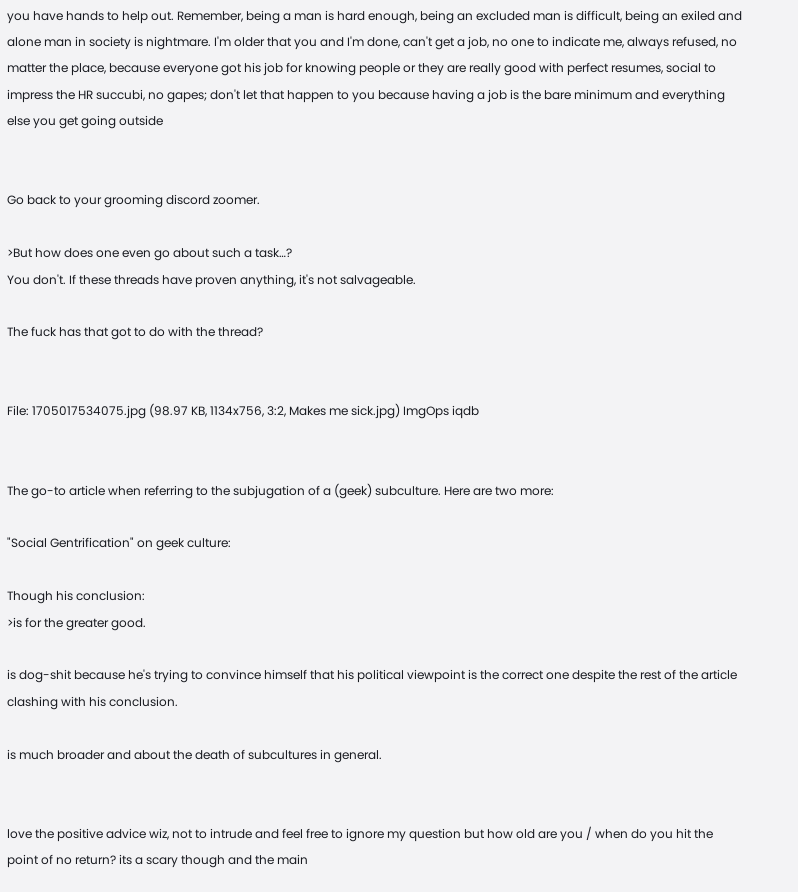you have hands to help out. Remember, being a man is hard enough, being an excluded man is difficult, being an exiled and alone man in society is nightmare. I'm older that you and I'm done, can't get a job, no one to indicate me, always refused, no matter the place, because everyone got his job for knowing people or they are really good with perfect resumes, social to impress the HR succubi, no gapes; don't let that happen to you because having a job is the bare minimum and everything else you get going outside


Go back to your grooming discord zoomer.

>But how does one even go about such a task…?
You don't. If these threads have proven anything, it's not salvageable.

The fuck has that got to do with the thread?


File: 1705017534075.jpg (98.97 KB, 1134x756, 3:2, Makes me sick.jpg) ImgOps iqdb


The go-to article when referring to the subjugation of a (geek) subculture. Here are two more:

"Social Gentrification" on geek culture:

Though his conclusion:
>is for the greater good.

is dog-shit because he's trying to convince himself that his political viewpoint is the correct one despite the rest of the article clashing with his conclusion.

is much broader and about the death of subcultures in general.


love the positive advice wiz, not to intrude and feel free to ignore my question but how old are you / when do you hit the point of no return? its a scary though and the main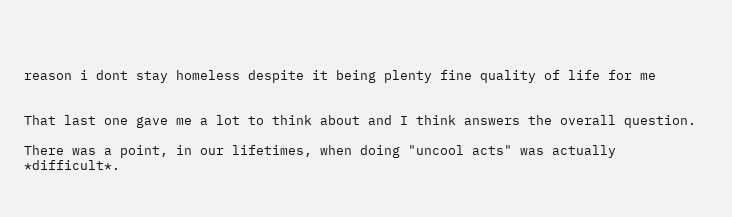reason i dont stay homeless despite it being plenty fine quality of life for me


That last one gave me a lot to think about and I think answers the overall question.

There was a point, in our lifetimes, when doing "uncool acts" was actually *difficult*.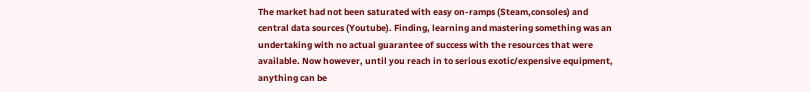The market had not been saturated with easy on-ramps (Steam,consoles) and central data sources (Youtube). Finding, learning and mastering something was an undertaking with no actual guarantee of success with the resources that were available. Now however, until you reach in to serious exotic/expensive equipment, anything can be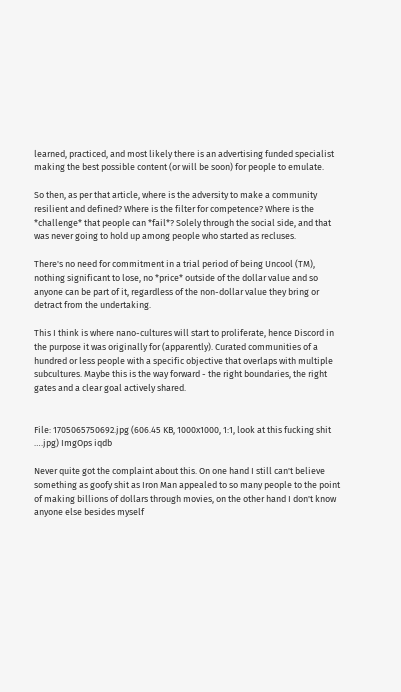learned, practiced, and most likely there is an advertising funded specialist making the best possible content (or will be soon) for people to emulate.

So then, as per that article, where is the adversity to make a community resilient and defined? Where is the filter for competence? Where is the *challenge* that people can *fail*? Solely through the social side, and that was never going to hold up among people who started as recluses.

There's no need for commitment in a trial period of being Uncool (TM), nothing significant to lose, no *price* outside of the dollar value and so anyone can be part of it, regardless of the non-dollar value they bring or detract from the undertaking.

This I think is where nano-cultures will start to proliferate, hence Discord in the purpose it was originally for (apparently). Curated communities of a hundred or less people with a specific objective that overlaps with multiple subcultures. Maybe this is the way forward - the right boundaries, the right gates and a clear goal actively shared.


File: 1705065750692.jpg (606.45 KB, 1000x1000, 1:1, look at this fucking shit ….jpg) ImgOps iqdb

Never quite got the complaint about this. On one hand I still can't believe something as goofy shit as Iron Man appealed to so many people to the point of making billions of dollars through movies, on the other hand I don't know anyone else besides myself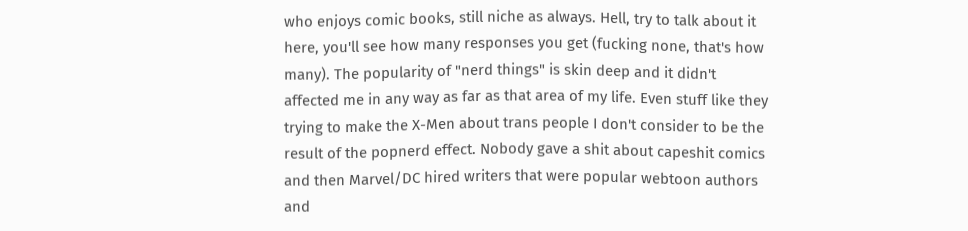who enjoys comic books, still niche as always. Hell, try to talk about it here, you'll see how many responses you get (fucking none, that's how many). The popularity of "nerd things" is skin deep and it didn't affected me in any way as far as that area of my life. Even stuff like they trying to make the X-Men about trans people I don't consider to be the result of the popnerd effect. Nobody gave a shit about capeshit comics and then Marvel/DC hired writers that were popular webtoon authors and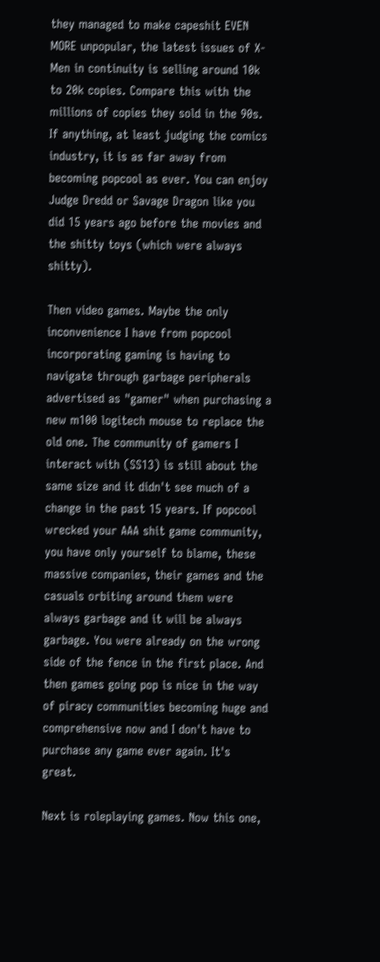they managed to make capeshit EVEN MORE unpopular, the latest issues of X-Men in continuity is selling around 10k to 20k copies. Compare this with the millions of copies they sold in the 90s. If anything, at least judging the comics industry, it is as far away from becoming popcool as ever. You can enjoy Judge Dredd or Savage Dragon like you did 15 years ago before the movies and the shitty toys (which were always shitty).

Then video games. Maybe the only inconvenience I have from popcool incorporating gaming is having to navigate through garbage peripherals advertised as "gamer" when purchasing a new m100 logitech mouse to replace the old one. The community of gamers I interact with (SS13) is still about the same size and it didn't see much of a change in the past 15 years. If popcool wrecked your AAA shit game community, you have only yourself to blame, these massive companies, their games and the casuals orbiting around them were always garbage and it will be always garbage. You were already on the wrong side of the fence in the first place. And then games going pop is nice in the way of piracy communities becoming huge and comprehensive now and I don't have to purchase any game ever again. It's great.

Next is roleplaying games. Now this one,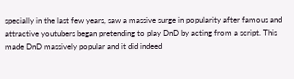specially in the last few years, saw a massive surge in popularity after famous and attractive youtubers began pretending to play DnD by acting from a script. This made DnD massively popular and it did indeed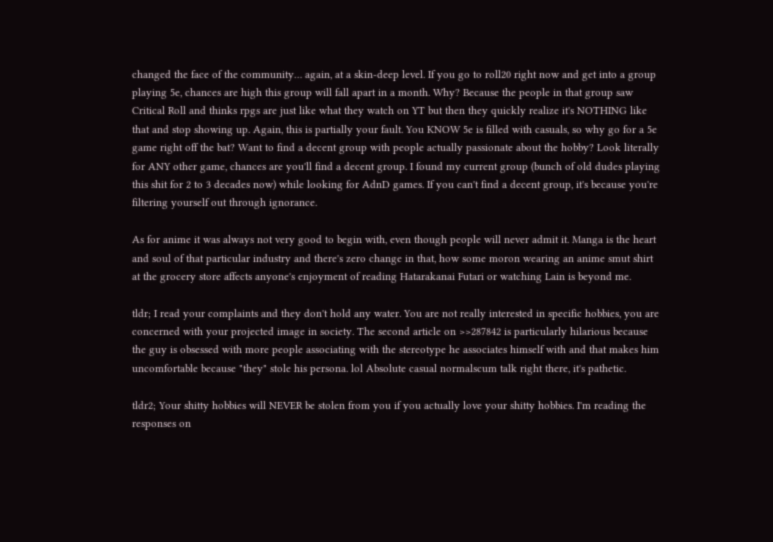changed the face of the community… again, at a skin-deep level. If you go to roll20 right now and get into a group playing 5e, chances are high this group will fall apart in a month. Why? Because the people in that group saw Critical Roll and thinks rpgs are just like what they watch on YT but then they quickly realize it's NOTHING like that and stop showing up. Again, this is partially your fault. You KNOW 5e is filled with casuals, so why go for a 5e game right off the bat? Want to find a decent group with people actually passionate about the hobby? Look literally for ANY other game, chances are you'll find a decent group. I found my current group (bunch of old dudes playing this shit for 2 to 3 decades now) while looking for AdnD games. If you can't find a decent group, it's because you're filtering yourself out through ignorance.

As for anime it was always not very good to begin with, even though people will never admit it. Manga is the heart and soul of that particular industry and there's zero change in that, how some moron wearing an anime smut shirt at the grocery store affects anyone's enjoyment of reading Hatarakanai Futari or watching Lain is beyond me.

tldr; I read your complaints and they don't hold any water. You are not really interested in specific hobbies, you are concerned with your projected image in society. The second article on >>287842 is particularly hilarious because the guy is obsessed with more people associating with the stereotype he associates himself with and that makes him uncomfortable because "they" stole his persona. lol Absolute casual normalscum talk right there, it's pathetic.

tldr2; Your shitty hobbies will NEVER be stolen from you if you actually love your shitty hobbies. I'm reading the responses on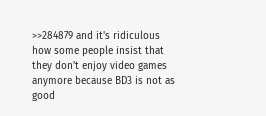>>284879 and it's ridiculous how some people insist that they don't enjoy video games anymore because BD3 is not as good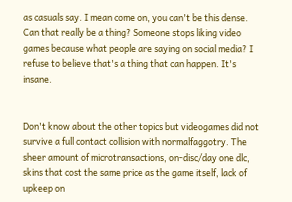as casuals say. I mean come on, you can't be this dense. Can that really be a thing? Someone stops liking video games because what people are saying on social media? I refuse to believe that's a thing that can happen. It's insane.


Don't know about the other topics but videogames did not survive a full contact collision with normalfaggotry. The sheer amount of microtransactions, on-disc/day one dlc, skins that cost the same price as the game itself, lack of upkeep on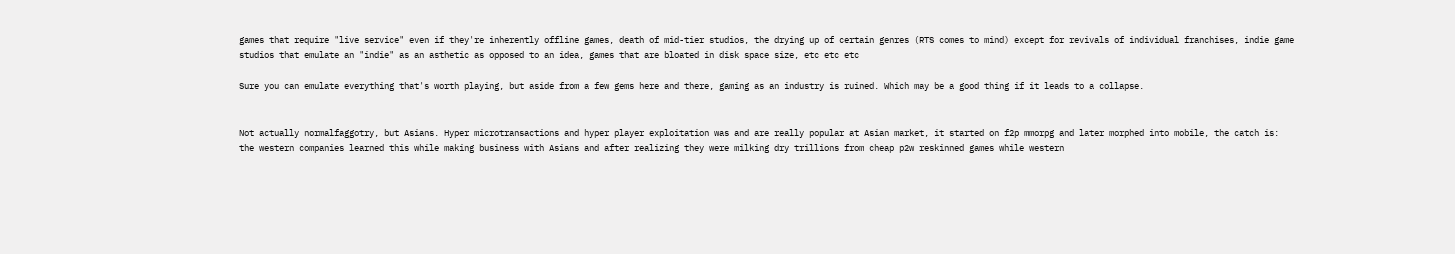games that require "live service" even if they're inherently offline games, death of mid-tier studios, the drying up of certain genres (RTS comes to mind) except for revivals of individual franchises, indie game studios that emulate an "indie" as an asthetic as opposed to an idea, games that are bloated in disk space size, etc etc etc

Sure you can emulate everything that's worth playing, but aside from a few gems here and there, gaming as an industry is ruined. Which may be a good thing if it leads to a collapse.


Not actually normalfaggotry, but Asians. Hyper microtransactions and hyper player exploitation was and are really popular at Asian market, it started on f2p mmorpg and later morphed into mobile, the catch is: the western companies learned this while making business with Asians and after realizing they were milking dry trillions from cheap p2w reskinned games while western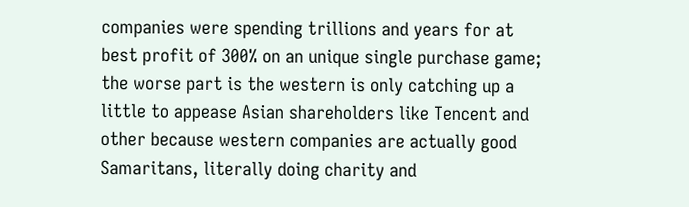companies were spending trillions and years for at best profit of 300% on an unique single purchase game; the worse part is the western is only catching up a little to appease Asian shareholders like Tencent and other because western companies are actually good Samaritans, literally doing charity and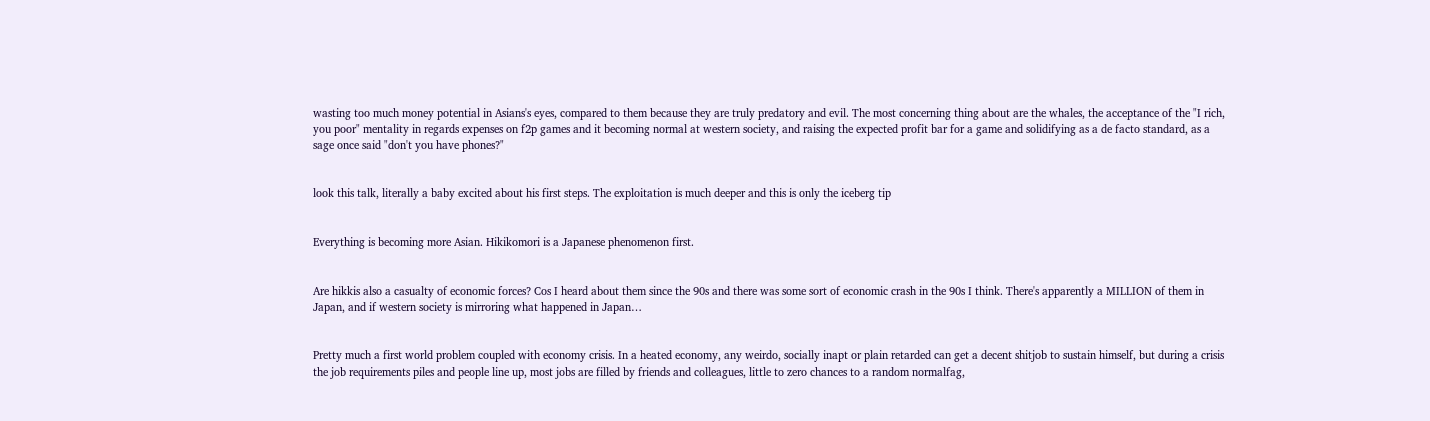wasting too much money potential in Asians's eyes, compared to them because they are truly predatory and evil. The most concerning thing about are the whales, the acceptance of the "I rich, you poor" mentality in regards expenses on f2p games and it becoming normal at western society, and raising the expected profit bar for a game and solidifying as a de facto standard, as a sage once said "don't you have phones?"


look this talk, literally a baby excited about his first steps. The exploitation is much deeper and this is only the iceberg tip


Everything is becoming more Asian. Hikikomori is a Japanese phenomenon first.


Are hikkis also a casualty of economic forces? Cos I heard about them since the 90s and there was some sort of economic crash in the 90s I think. There's apparently a MILLION of them in Japan, and if western society is mirroring what happened in Japan…


Pretty much a first world problem coupled with economy crisis. In a heated economy, any weirdo, socially inapt or plain retarded can get a decent shitjob to sustain himself, but during a crisis the job requirements piles and people line up, most jobs are filled by friends and colleagues, little to zero chances to a random normalfag,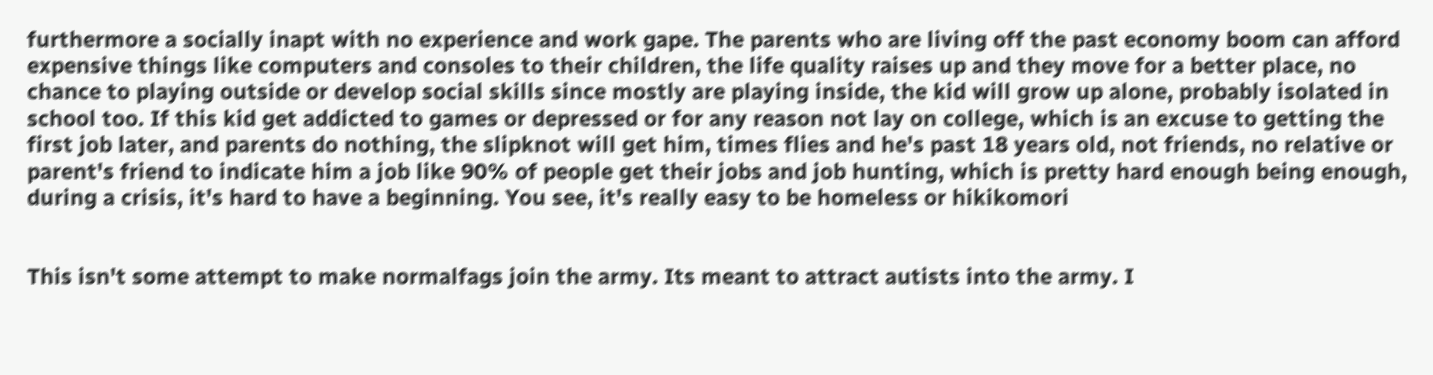furthermore a socially inapt with no experience and work gape. The parents who are living off the past economy boom can afford expensive things like computers and consoles to their children, the life quality raises up and they move for a better place, no chance to playing outside or develop social skills since mostly are playing inside, the kid will grow up alone, probably isolated in school too. If this kid get addicted to games or depressed or for any reason not lay on college, which is an excuse to getting the first job later, and parents do nothing, the slipknot will get him, times flies and he's past 18 years old, not friends, no relative or parent's friend to indicate him a job like 90% of people get their jobs and job hunting, which is pretty hard enough being enough, during a crisis, it's hard to have a beginning. You see, it's really easy to be homeless or hikikomori


This isn't some attempt to make normalfags join the army. Its meant to attract autists into the army. I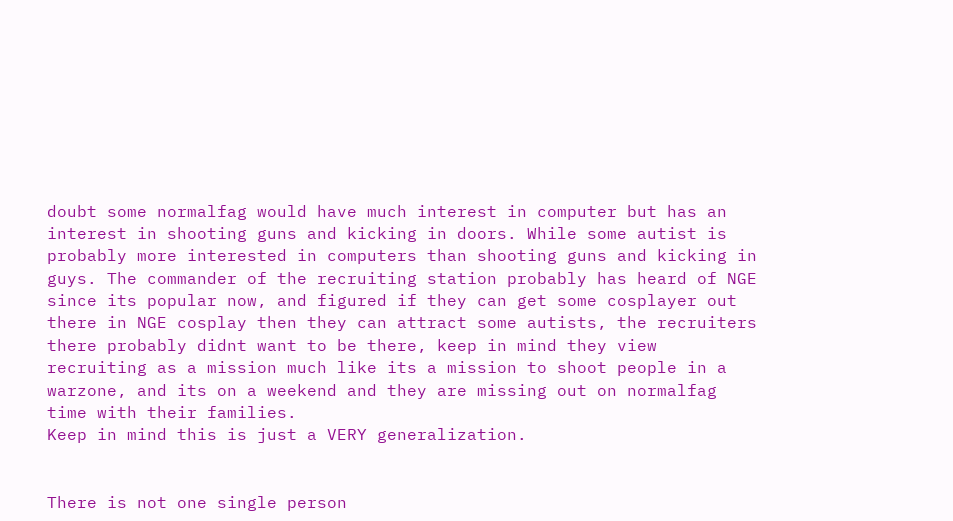doubt some normalfag would have much interest in computer but has an interest in shooting guns and kicking in doors. While some autist is probably more interested in computers than shooting guns and kicking in guys. The commander of the recruiting station probably has heard of NGE since its popular now, and figured if they can get some cosplayer out there in NGE cosplay then they can attract some autists, the recruiters there probably didnt want to be there, keep in mind they view recruiting as a mission much like its a mission to shoot people in a warzone, and its on a weekend and they are missing out on normalfag time with their families.
Keep in mind this is just a VERY generalization.


There is not one single person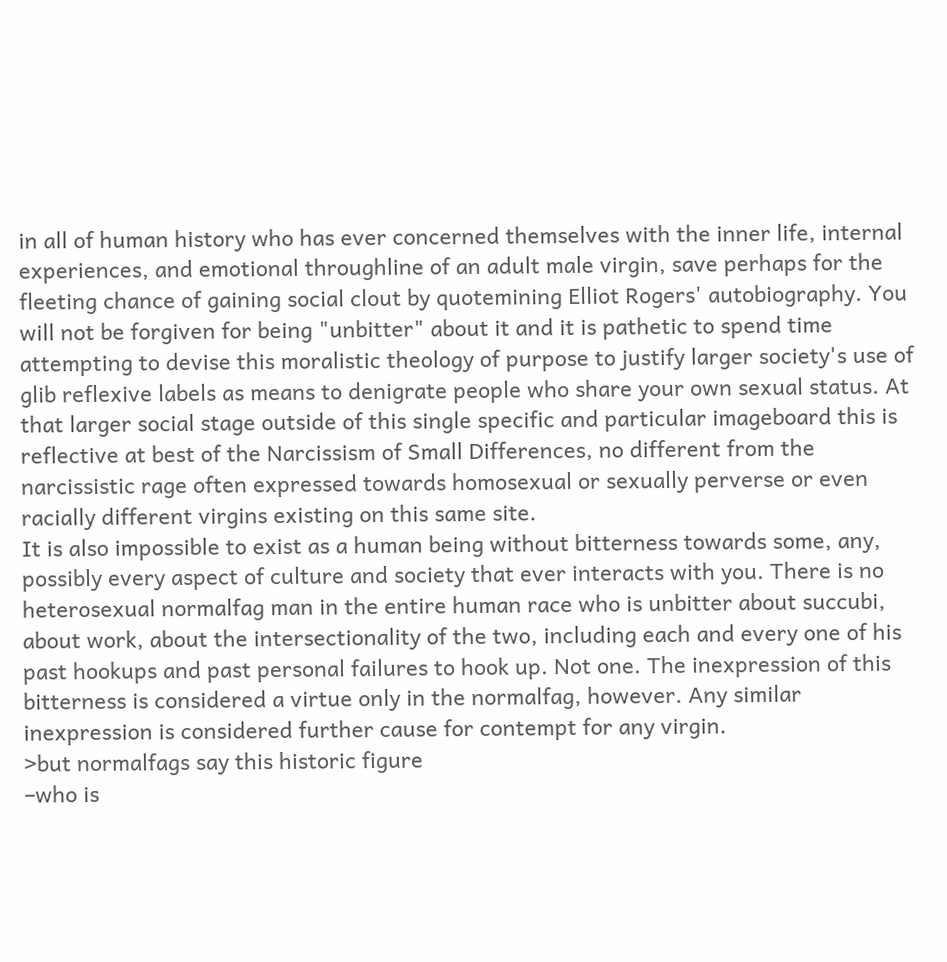in all of human history who has ever concerned themselves with the inner life, internal experiences, and emotional throughline of an adult male virgin, save perhaps for the fleeting chance of gaining social clout by quotemining Elliot Rogers' autobiography. You will not be forgiven for being "unbitter" about it and it is pathetic to spend time attempting to devise this moralistic theology of purpose to justify larger society's use of glib reflexive labels as means to denigrate people who share your own sexual status. At that larger social stage outside of this single specific and particular imageboard this is reflective at best of the Narcissism of Small Differences, no different from the narcissistic rage often expressed towards homosexual or sexually perverse or even racially different virgins existing on this same site.
It is also impossible to exist as a human being without bitterness towards some, any, possibly every aspect of culture and society that ever interacts with you. There is no heterosexual normalfag man in the entire human race who is unbitter about succubi, about work, about the intersectionality of the two, including each and every one of his past hookups and past personal failures to hook up. Not one. The inexpression of this bitterness is considered a virtue only in the normalfag, however. Any similar inexpression is considered further cause for contempt for any virgin.
>but normalfags say this historic figure
–who is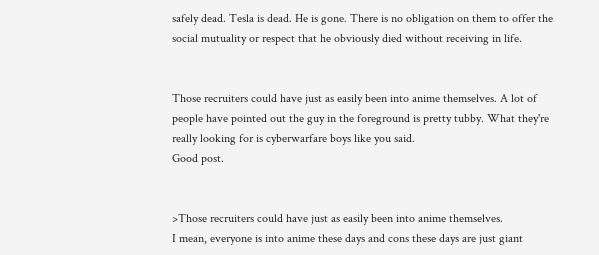safely dead. Tesla is dead. He is gone. There is no obligation on them to offer the social mutuality or respect that he obviously died without receiving in life.


Those recruiters could have just as easily been into anime themselves. A lot of people have pointed out the guy in the foreground is pretty tubby. What they're really looking for is cyberwarfare boys like you said.
Good post.


>Those recruiters could have just as easily been into anime themselves.
I mean, everyone is into anime these days and cons these days are just giant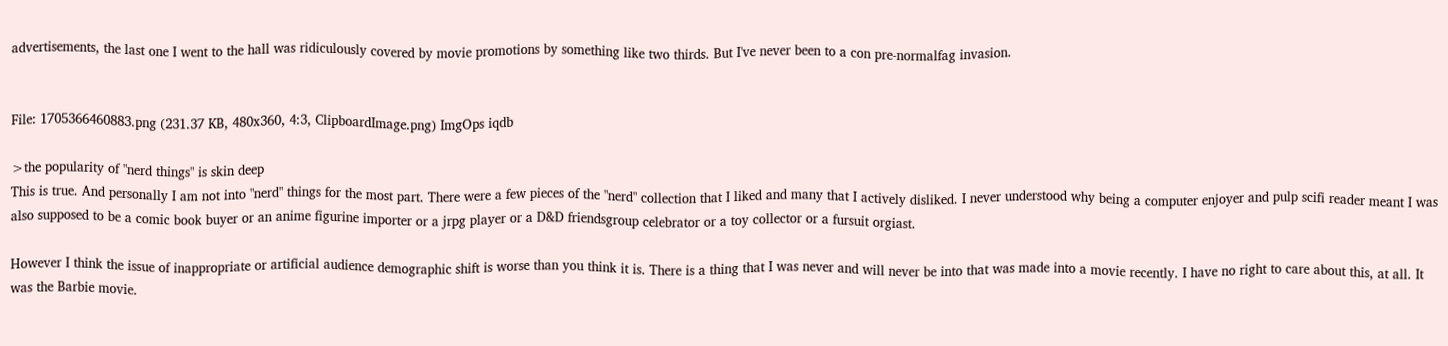advertisements, the last one I went to the hall was ridiculously covered by movie promotions by something like two thirds. But I've never been to a con pre-normalfag invasion.


File: 1705366460883.png (231.37 KB, 480x360, 4:3, ClipboardImage.png) ImgOps iqdb

>the popularity of "nerd things" is skin deep
This is true. And personally I am not into "nerd" things for the most part. There were a few pieces of the "nerd" collection that I liked and many that I actively disliked. I never understood why being a computer enjoyer and pulp scifi reader meant I was also supposed to be a comic book buyer or an anime figurine importer or a jrpg player or a D&D friendsgroup celebrator or a toy collector or a fursuit orgiast.

However I think the issue of inappropriate or artificial audience demographic shift is worse than you think it is. There is a thing that I was never and will never be into that was made into a movie recently. I have no right to care about this, at all. It was the Barbie movie.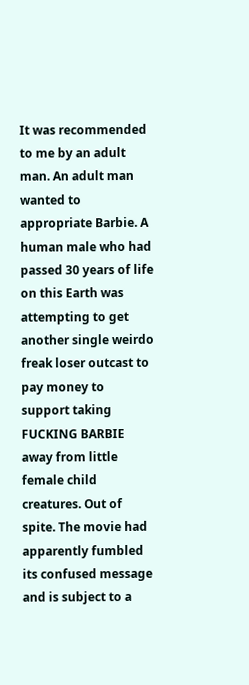It was recommended to me by an adult man. An adult man wanted to appropriate Barbie. A human male who had passed 30 years of life on this Earth was attempting to get another single weirdo freak loser outcast to pay money to support taking FUCKING BARBIE away from little female child creatures. Out of spite. The movie had apparently fumbled its confused message and is subject to a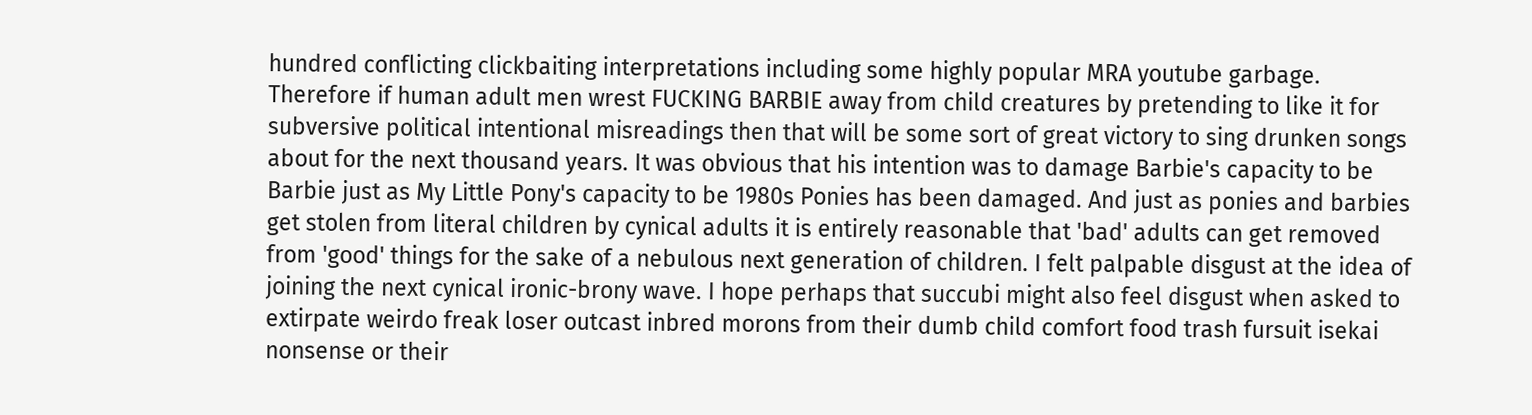hundred conflicting clickbaiting interpretations including some highly popular MRA youtube garbage. Therefore if human adult men wrest FUCKING BARBIE away from child creatures by pretending to like it for subversive political intentional misreadings then that will be some sort of great victory to sing drunken songs about for the next thousand years. It was obvious that his intention was to damage Barbie's capacity to be Barbie just as My Little Pony's capacity to be 1980s Ponies has been damaged. And just as ponies and barbies get stolen from literal children by cynical adults it is entirely reasonable that 'bad' adults can get removed from 'good' things for the sake of a nebulous next generation of children. I felt palpable disgust at the idea of joining the next cynical ironic-brony wave. I hope perhaps that succubi might also feel disgust when asked to extirpate weirdo freak loser outcast inbred morons from their dumb child comfort food trash fursuit isekai nonsense or their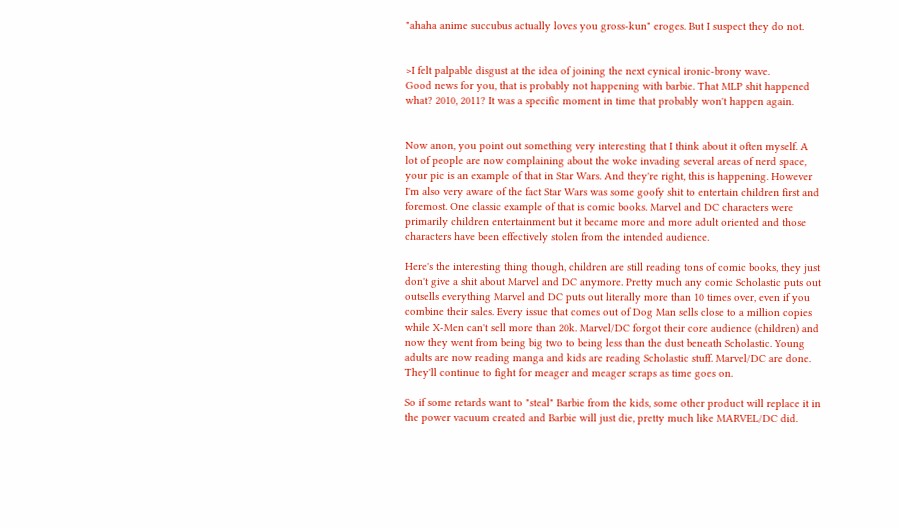"ahaha anime succubus actually loves you gross-kun" eroges. But I suspect they do not.


>I felt palpable disgust at the idea of joining the next cynical ironic-brony wave.
Good news for you, that is probably not happening with barbie. That MLP shit happened what? 2010, 2011? It was a specific moment in time that probably won't happen again.


Now anon, you point out something very interesting that I think about it often myself. A lot of people are now complaining about the woke invading several areas of nerd space, your pic is an example of that in Star Wars. And they're right, this is happening. However I'm also very aware of the fact Star Wars was some goofy shit to entertain children first and foremost. One classic example of that is comic books. Marvel and DC characters were primarily children entertainment but it became more and more adult oriented and those characters have been effectively stolen from the intended audience.

Here's the interesting thing though, children are still reading tons of comic books, they just don't give a shit about Marvel and DC anymore. Pretty much any comic Scholastic puts out outsells everything Marvel and DC puts out literally more than 10 times over, even if you combine their sales. Every issue that comes out of Dog Man sells close to a million copies while X-Men can't sell more than 20k. Marvel/DC forgot their core audience (children) and now they went from being big two to being less than the dust beneath Scholastic. Young adults are now reading manga and kids are reading Scholastic stuff. Marvel/DC are done. They'll continue to fight for meager and meager scraps as time goes on.

So if some retards want to "steal" Barbie from the kids, some other product will replace it in the power vacuum created and Barbie will just die, pretty much like MARVEL/DC did.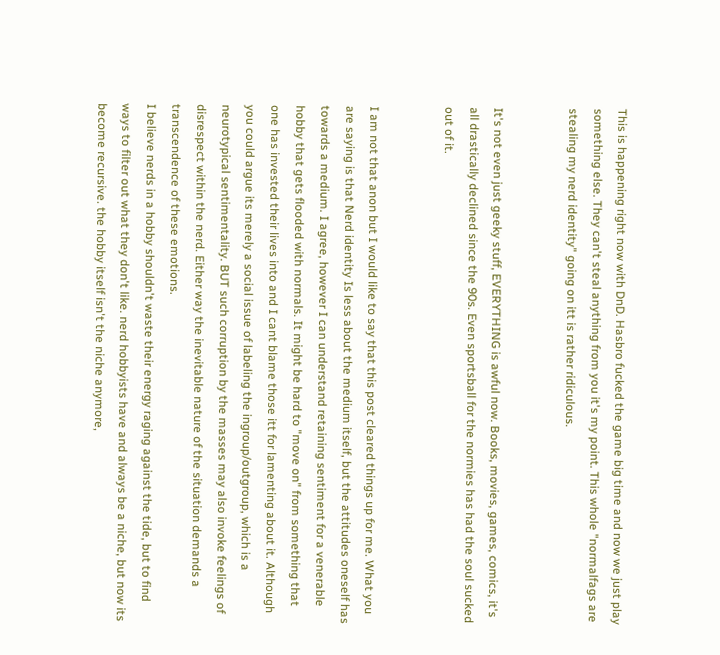This is happening right now with DnD. Hasbro fucked the game big time and now we just play something else. They can't steal anything from you it's my point. This whole "normalfags are stealing my nerd identity" going on itt is rather ridiculous.


It's not even just geeky stuff, EVERYTHING is awful now. Books, movies, games, comics, it's all drastically declined since the 90s. Even sportsball for the normies has had the soul sucked out of it.


I am not that anon but I would like to say that this post cleared things up for me. What you are saying is that Nerd identity Is less about the medium itself, but the attitudes oneself has towards a medium. I agree, however I can understand retaining sentiment for a venerable hobby that gets flooded with normals. It might be hard to "move on" from something that one has invested their lives into and I cant blame those itt for lamenting about it. Although you could argue its merely a social issue of labeling the ingroup/outgroup, which is a neurotypical sentimentality. BUT such corruption by the masses may also invoke feelings of disrespect within the nerd. Either way the inevitable nature of the situation demands a transcendence of these emotions.
I believe nerds in a hobby shouldn't waste their energy raging against the tide, but to find ways to filter out what they don't like. nerd hobbyists have and always be a niche, but now its become recursive. the hobby itself isn't the niche anymore,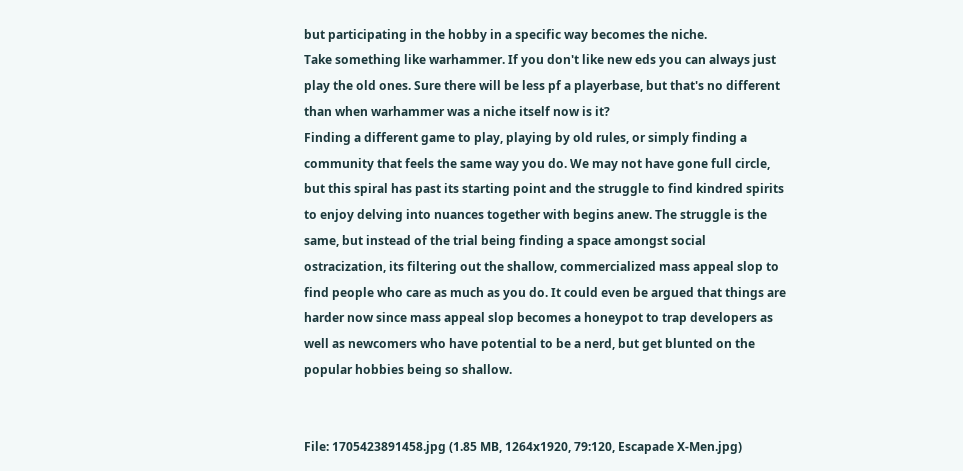but participating in the hobby in a specific way becomes the niche.
Take something like warhammer. If you don't like new eds you can always just play the old ones. Sure there will be less pf a playerbase, but that's no different than when warhammer was a niche itself now is it?
Finding a different game to play, playing by old rules, or simply finding a community that feels the same way you do. We may not have gone full circle, but this spiral has past its starting point and the struggle to find kindred spirits to enjoy delving into nuances together with begins anew. The struggle is the same, but instead of the trial being finding a space amongst social ostracization, its filtering out the shallow, commercialized mass appeal slop to find people who care as much as you do. It could even be argued that things are harder now since mass appeal slop becomes a honeypot to trap developers as well as newcomers who have potential to be a nerd, but get blunted on the popular hobbies being so shallow.


File: 1705423891458.jpg (1.85 MB, 1264x1920, 79:120, Escapade X-Men.jpg)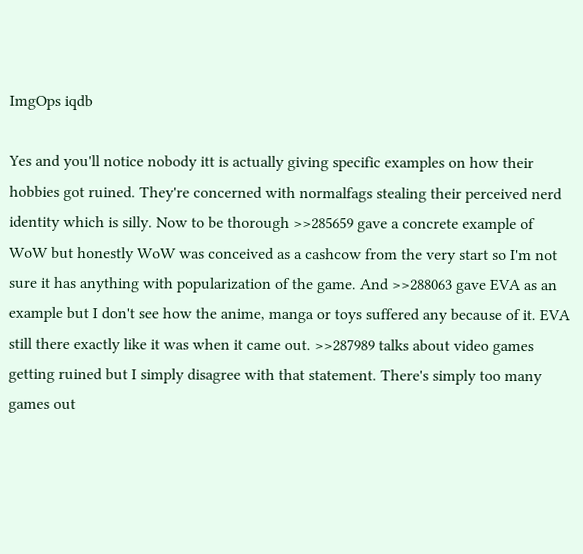ImgOps iqdb

Yes and you'll notice nobody itt is actually giving specific examples on how their hobbies got ruined. They're concerned with normalfags stealing their perceived nerd identity which is silly. Now to be thorough >>285659 gave a concrete example of WoW but honestly WoW was conceived as a cashcow from the very start so I'm not sure it has anything with popularization of the game. And >>288063 gave EVA as an example but I don't see how the anime, manga or toys suffered any because of it. EVA still there exactly like it was when it came out. >>287989 talks about video games getting ruined but I simply disagree with that statement. There's simply too many games out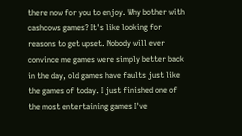there now for you to enjoy. Why bother with cashcows games? It's like looking for reasons to get upset. Nobody will ever convince me games were simply better back in the day, old games have faults just like the games of today. I just finished one of the most entertaining games I've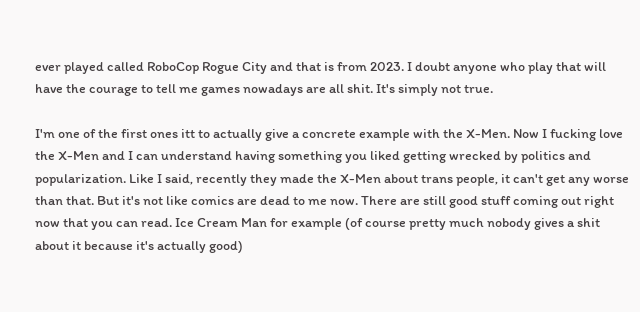ever played called RoboCop Rogue City and that is from 2023. I doubt anyone who play that will have the courage to tell me games nowadays are all shit. It's simply not true.

I'm one of the first ones itt to actually give a concrete example with the X-Men. Now I fucking love the X-Men and I can understand having something you liked getting wrecked by politics and popularization. Like I said, recently they made the X-Men about trans people, it can't get any worse than that. But it's not like comics are dead to me now. There are still good stuff coming out right now that you can read. Ice Cream Man for example (of course pretty much nobody gives a shit about it because it's actually good)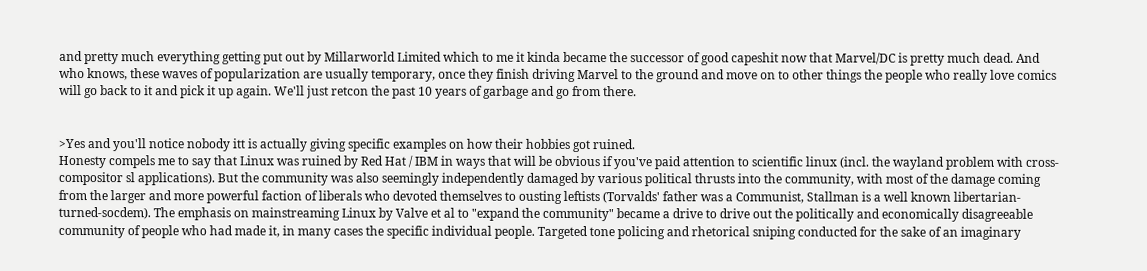and pretty much everything getting put out by Millarworld Limited which to me it kinda became the successor of good capeshit now that Marvel/DC is pretty much dead. And who knows, these waves of popularization are usually temporary, once they finish driving Marvel to the ground and move on to other things the people who really love comics will go back to it and pick it up again. We'll just retcon the past 10 years of garbage and go from there.


>Yes and you'll notice nobody itt is actually giving specific examples on how their hobbies got ruined.
Honesty compels me to say that Linux was ruined by Red Hat / IBM in ways that will be obvious if you've paid attention to scientific linux (incl. the wayland problem with cross-compositor sl applications). But the community was also seemingly independently damaged by various political thrusts into the community, with most of the damage coming from the larger and more powerful faction of liberals who devoted themselves to ousting leftists (Torvalds' father was a Communist, Stallman is a well known libertarian-turned-socdem). The emphasis on mainstreaming Linux by Valve et al to "expand the community" became a drive to drive out the politically and economically disagreeable community of people who had made it, in many cases the specific individual people. Targeted tone policing and rhetorical sniping conducted for the sake of an imaginary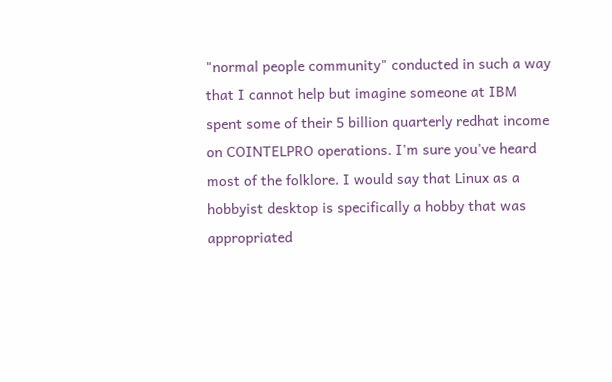"normal people community" conducted in such a way that I cannot help but imagine someone at IBM spent some of their 5 billion quarterly redhat income on COINTELPRO operations. I'm sure you've heard most of the folklore. I would say that Linux as a hobbyist desktop is specifically a hobby that was appropriated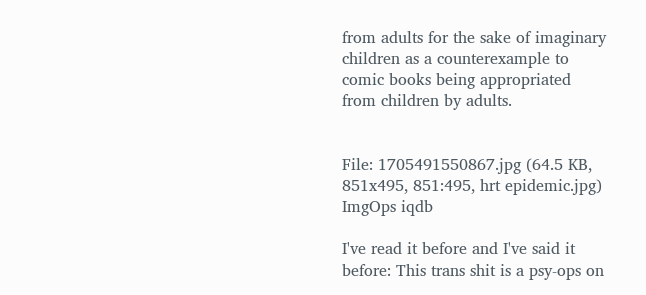from adults for the sake of imaginary children as a counterexample to comic books being appropriated from children by adults.


File: 1705491550867.jpg (64.5 KB, 851x495, 851:495, hrt epidemic.jpg) ImgOps iqdb

I've read it before and I've said it before: This trans shit is a psy-ops on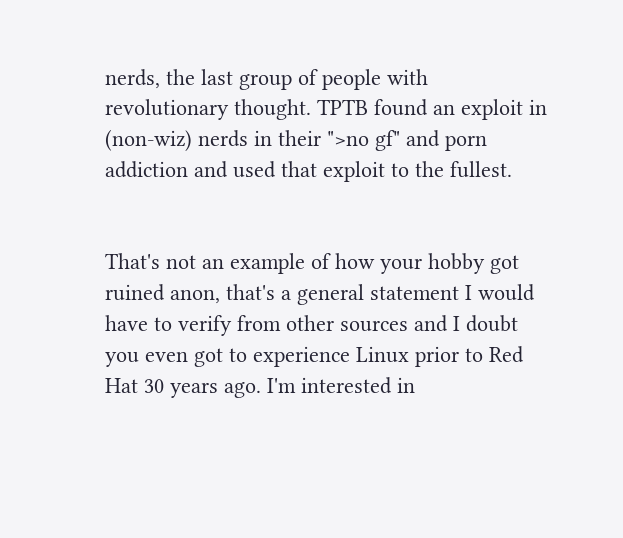nerds, the last group of people with revolutionary thought. TPTB found an exploit in (non-wiz) nerds in their ">no gf" and porn addiction and used that exploit to the fullest.


That's not an example of how your hobby got ruined anon, that's a general statement I would have to verify from other sources and I doubt you even got to experience Linux prior to Red Hat 30 years ago. I'm interested in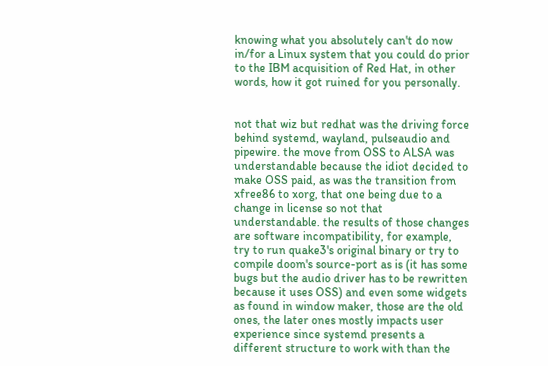knowing what you absolutely can't do now in/for a Linux system that you could do prior to the IBM acquisition of Red Hat, in other words, how it got ruined for you personally.


not that wiz but redhat was the driving force behind systemd, wayland, pulseaudio and pipewire. the move from OSS to ALSA was understandable because the idiot decided to make OSS paid, as was the transition from xfree86 to xorg, that one being due to a change in license so not that understandable. the results of those changes are software incompatibility, for example, try to run quake3's original binary or try to compile doom's source-port as is (it has some bugs but the audio driver has to be rewritten because it uses OSS) and even some widgets as found in window maker, those are the old ones, the later ones mostly impacts user experience since systemd presents a different structure to work with than the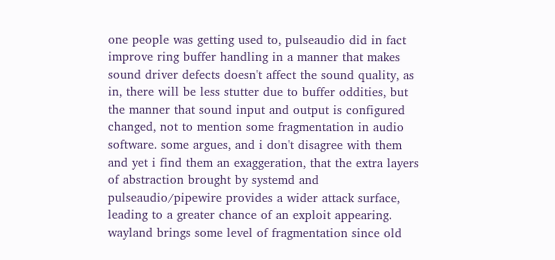one people was getting used to, pulseaudio did in fact improve ring buffer handling in a manner that makes sound driver defects doesn't affect the sound quality, as in, there will be less stutter due to buffer oddities, but the manner that sound input and output is configured changed, not to mention some fragmentation in audio software. some argues, and i don't disagree with them and yet i find them an exaggeration, that the extra layers of abstraction brought by systemd and pulseaudio/pipewire provides a wider attack surface, leading to a greater chance of an exploit appearing. wayland brings some level of fragmentation since old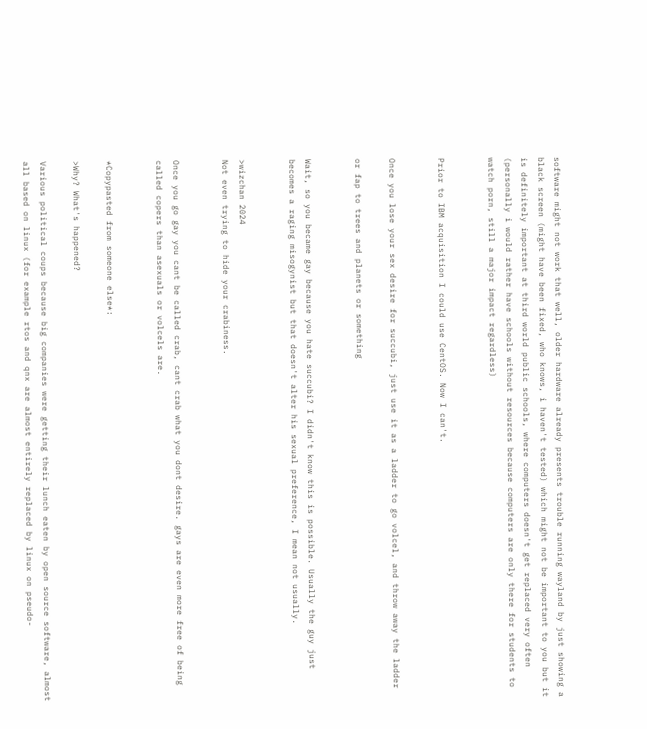software might not work that well, older hardware already presents trouble running wayland by just showing a black screen (might have been fixed, who knows, i haven't tested) which might not be important to you but it is definitely important at third world public schools, where computers doesn't get replaced very often (personally i would rather have schools without resources because computers are only there for students to watch porn, still a major impact regardless)


Prior to IBM acquisition I could use CentOS. Now I can't.


Once you lose your sex desire for succubi, just use it as a ladder to go volcel, and throw away the ladder

or fap to trees and planets or something


Wait, so you became gay because you hate succubi? I didn't know this is possible. Usually the guy just becomes a raging misogynist but that doesn't alter his sexual preference, I mean not usually.


>wizchan 2024
Not even trying to hide your crabiness.


Once you go gay you cant be called crab, cant crab what you dont desire. gays are even more free of being called copers than asexuals or volcels are.


*Copypasted from someone else*:

>Why? What's happened?

Various political coups because big companies were getting their lunch eaten by open source software, almost all based on linux (for example rtos and qnx are almost entirely replaced by linux on pseudo-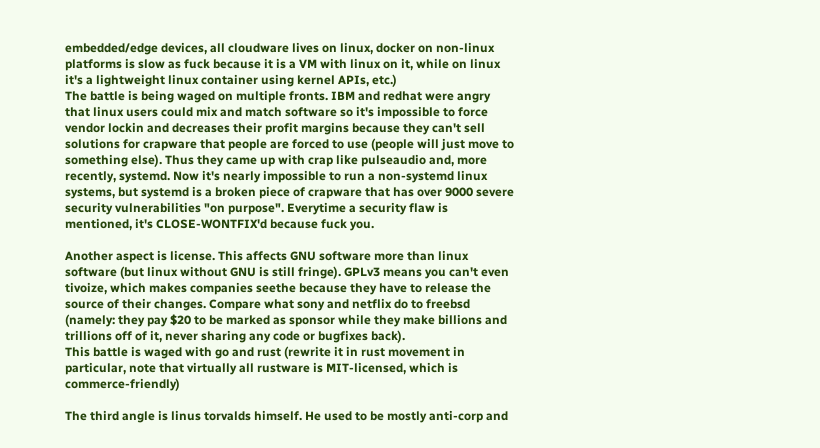embedded/edge devices, all cloudware lives on linux, docker on non-linux platforms is slow as fuck because it is a VM with linux on it, while on linux it's a lightweight linux container using kernel APIs, etc.)
The battle is being waged on multiple fronts. IBM and redhat were angry that linux users could mix and match software so it's impossible to force vendor lockin and decreases their profit margins because they can't sell solutions for crapware that people are forced to use (people will just move to something else). Thus they came up with crap like pulseaudio and, more recently, systemd. Now it's nearly impossible to run a non-systemd linux systems, but systemd is a broken piece of crapware that has over 9000 severe security vulnerabilities "on purpose". Everytime a security flaw is mentioned, it's CLOSE-WONTFIX'd because fuck you.

Another aspect is license. This affects GNU software more than linux software (but linux without GNU is still fringe). GPLv3 means you can't even tivoize, which makes companies seethe because they have to release the source of their changes. Compare what sony and netflix do to freebsd (namely: they pay $20 to be marked as sponsor while they make billions and trillions off of it, never sharing any code or bugfixes back).
This battle is waged with go and rust (rewrite it in rust movement in particular, note that virtually all rustware is MIT-licensed, which is commerce-friendly)

The third angle is linus torvalds himself. He used to be mostly anti-corp and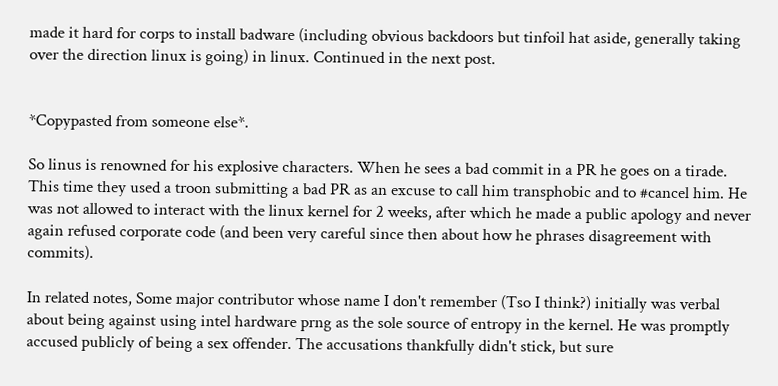made it hard for corps to install badware (including obvious backdoors but tinfoil hat aside, generally taking over the direction linux is going) in linux. Continued in the next post.


*Copypasted from someone else*.

So linus is renowned for his explosive characters. When he sees a bad commit in a PR he goes on a tirade. This time they used a troon submitting a bad PR as an excuse to call him transphobic and to #cancel him. He was not allowed to interact with the linux kernel for 2 weeks, after which he made a public apology and never again refused corporate code (and been very careful since then about how he phrases disagreement with commits).

In related notes, Some major contributor whose name I don't remember (Tso I think?) initially was verbal about being against using intel hardware prng as the sole source of entropy in the kernel. He was promptly accused publicly of being a sex offender. The accusations thankfully didn't stick, but sure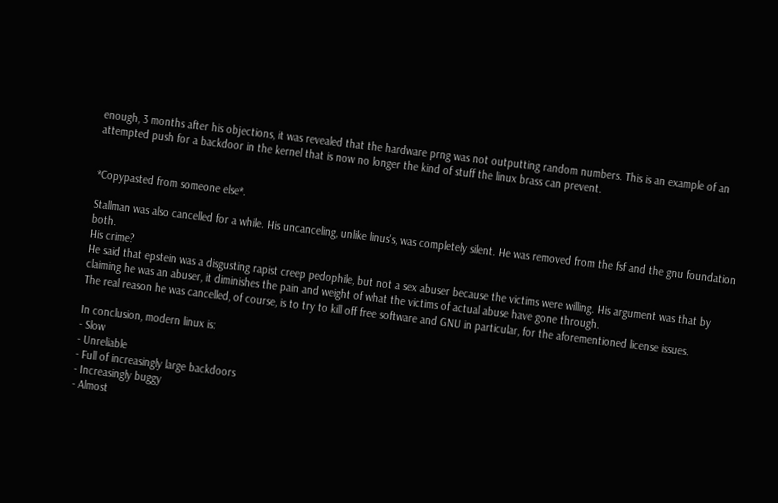enough, 3 months after his objections, it was revealed that the hardware prng was not outputting random numbers. This is an example of an attempted push for a backdoor in the kernel that is now no longer the kind of stuff the linux brass can prevent.


*Copypasted from someone else*.

Stallman was also cancelled for a while. His uncanceling, unlike linus's, was completely silent. He was removed from the fsf and the gnu foundation both.
His crime?
He said that epstein was a disgusting rapist creep pedophile, but not a sex abuser because the victims were willing. His argument was that by claiming he was an abuser, it diminishes the pain and weight of what the victims of actual abuse have gone through.
The real reason he was cancelled, of course, is to try to kill off free software and GNU in particular, for the aforementioned license issues.

In conclusion, modern linux is:
- Slow
- Unreliable
- Full of increasingly large backdoors
- Increasingly buggy
- Almost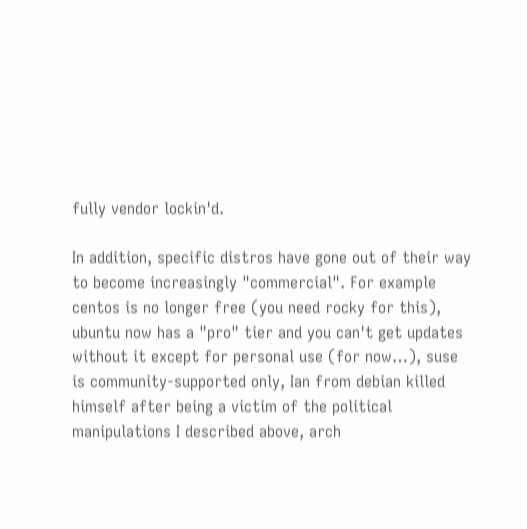fully vendor lockin'd.

In addition, specific distros have gone out of their way to become increasingly "commercial". For example centos is no longer free (you need rocky for this), ubuntu now has a "pro" tier and you can't get updates without it except for personal use (for now…), suse is community-supported only, Ian from debian killed himself after being a victim of the political manipulations I described above, arch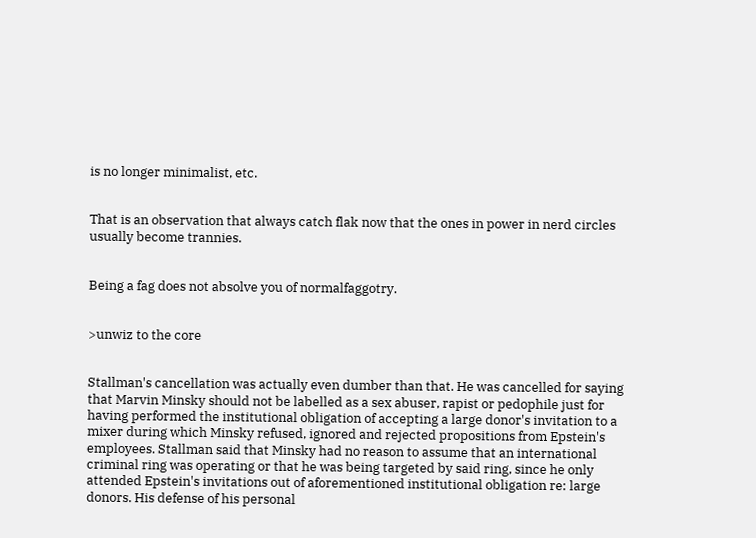is no longer minimalist, etc.


That is an observation that always catch flak now that the ones in power in nerd circles usually become trannies.


Being a fag does not absolve you of normalfaggotry.


>unwiz to the core


Stallman's cancellation was actually even dumber than that. He was cancelled for saying that Marvin Minsky should not be labelled as a sex abuser, rapist or pedophile just for having performed the institutional obligation of accepting a large donor's invitation to a mixer during which Minsky refused, ignored and rejected propositions from Epstein's employees. Stallman said that Minsky had no reason to assume that an international criminal ring was operating or that he was being targeted by said ring, since he only attended Epstein's invitations out of aforementioned institutional obligation re: large donors. His defense of his personal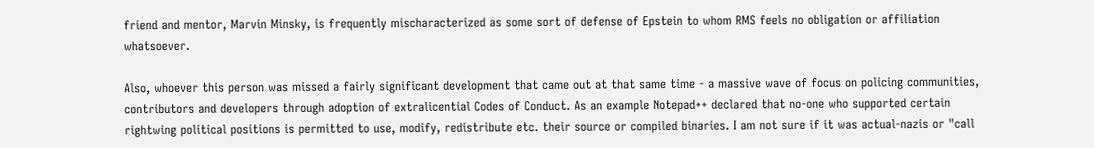friend and mentor, Marvin Minsky, is frequently mischaracterized as some sort of defense of Epstein to whom RMS feels no obligation or affiliation whatsoever.

Also, whoever this person was missed a fairly significant development that came out at that same time - a massive wave of focus on policing communities, contributors and developers through adoption of extralicential Codes of Conduct. As an example Notepad++ declared that no-one who supported certain rightwing political positions is permitted to use, modify, redistribute etc. their source or compiled binaries. I am not sure if it was actual-nazis or "call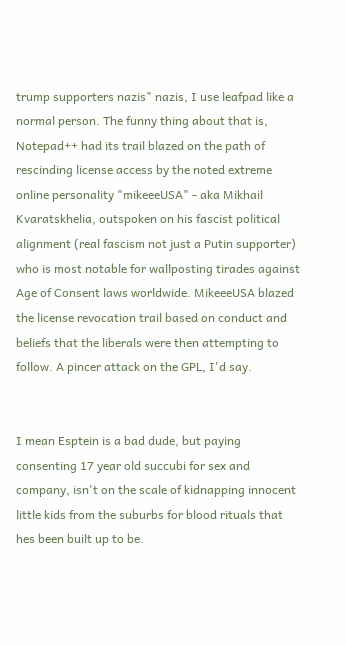trump supporters nazis" nazis, I use leafpad like a normal person. The funny thing about that is, Notepad++ had its trail blazed on the path of rescinding license access by the noted extreme online personality "mikeeeUSA" - aka Mikhail Kvaratskhelia, outspoken on his fascist political alignment (real fascism not just a Putin supporter) who is most notable for wallposting tirades against Age of Consent laws worldwide. MikeeeUSA blazed the license revocation trail based on conduct and beliefs that the liberals were then attempting to follow. A pincer attack on the GPL, I'd say.


I mean Esptein is a bad dude, but paying consenting 17 year old succubi for sex and company, isn't on the scale of kidnapping innocent little kids from the suburbs for blood rituals that hes been built up to be.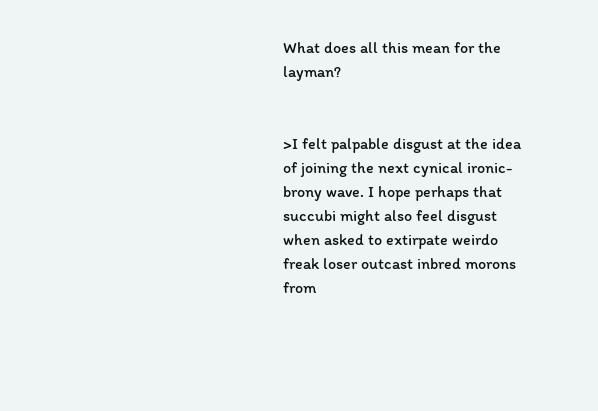What does all this mean for the layman?


>I felt palpable disgust at the idea of joining the next cynical ironic-brony wave. I hope perhaps that succubi might also feel disgust when asked to extirpate weirdo freak loser outcast inbred morons from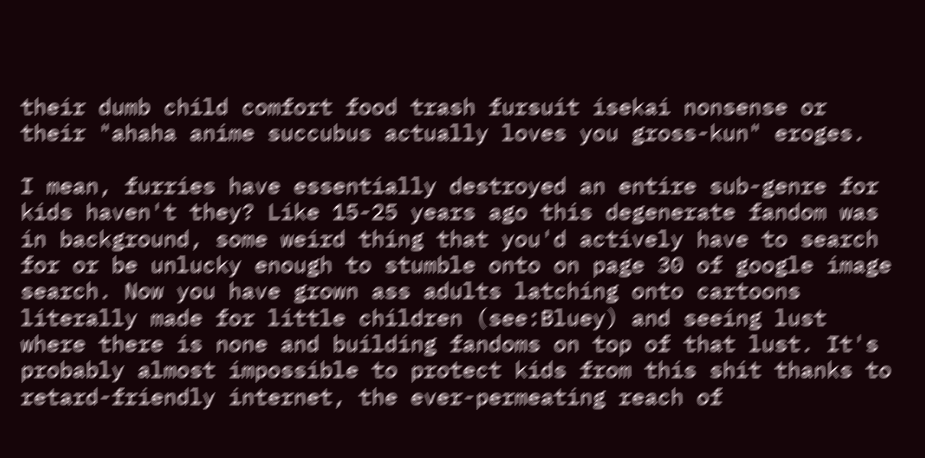their dumb child comfort food trash fursuit isekai nonsense or their "ahaha anime succubus actually loves you gross-kun" eroges.

I mean, furries have essentially destroyed an entire sub-genre for kids haven't they? Like 15-25 years ago this degenerate fandom was in background, some weird thing that you'd actively have to search for or be unlucky enough to stumble onto on page 30 of google image search. Now you have grown ass adults latching onto cartoons literally made for little children (see:Bluey) and seeing lust where there is none and building fandoms on top of that lust. It's probably almost impossible to protect kids from this shit thanks to retard-friendly internet, the ever-permeating reach of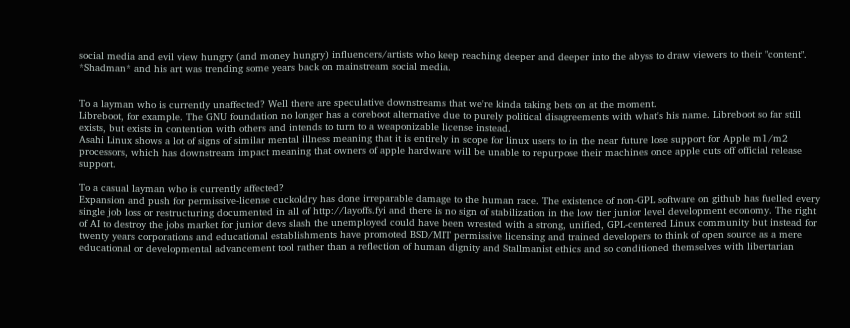social media and evil view hungry (and money hungry) influencers/artists who keep reaching deeper and deeper into the abyss to draw viewers to their "content". *Shadman* and his art was trending some years back on mainstream social media.


To a layman who is currently unaffected? Well there are speculative downstreams that we're kinda taking bets on at the moment.
Libreboot, for example. The GNU foundation no longer has a coreboot alternative due to purely political disagreements with what's his name. Libreboot so far still exists, but exists in contention with others and intends to turn to a weaponizable license instead.
Asahi Linux shows a lot of signs of similar mental illness meaning that it is entirely in scope for linux users to in the near future lose support for Apple m1/m2 processors, which has downstream impact meaning that owners of apple hardware will be unable to repurpose their machines once apple cuts off official release support.

To a casual layman who is currently affected?
Expansion and push for permissive-license cuckoldry has done irreparable damage to the human race. The existence of non-GPL software on github has fuelled every single job loss or restructuring documented in all of http://layoffs.fyi and there is no sign of stabilization in the low tier junior level development economy. The right of AI to destroy the jobs market for junior devs slash the unemployed could have been wrested with a strong, unified, GPL-centered Linux community but instead for twenty years corporations and educational establishments have promoted BSD/MIT permissive licensing and trained developers to think of open source as a mere educational or developmental advancement tool rather than a reflection of human dignity and Stallmanist ethics and so conditioned themselves with libertarian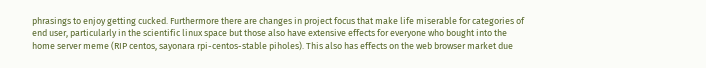phrasings to enjoy getting cucked. Furthermore there are changes in project focus that make life miserable for categories of end user, particularly in the scientific linux space but those also have extensive effects for everyone who bought into the home server meme (RIP centos, sayonara rpi-centos-stable piholes). This also has effects on the web browser market due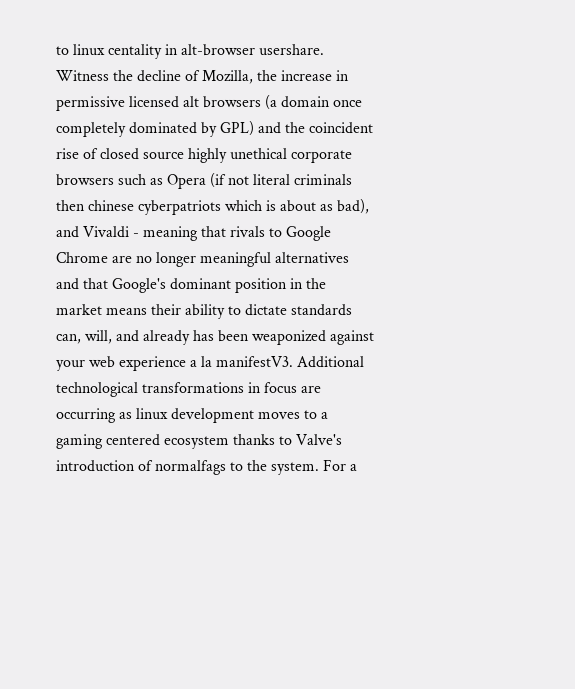to linux centality in alt-browser usershare. Witness the decline of Mozilla, the increase in permissive licensed alt browsers (a domain once completely dominated by GPL) and the coincident rise of closed source highly unethical corporate browsers such as Opera (if not literal criminals then chinese cyberpatriots which is about as bad), and Vivaldi - meaning that rivals to Google Chrome are no longer meaningful alternatives and that Google's dominant position in the market means their ability to dictate standards can, will, and already has been weaponized against your web experience a la manifestV3. Additional technological transformations in focus are occurring as linux development moves to a gaming centered ecosystem thanks to Valve's introduction of normalfags to the system. For a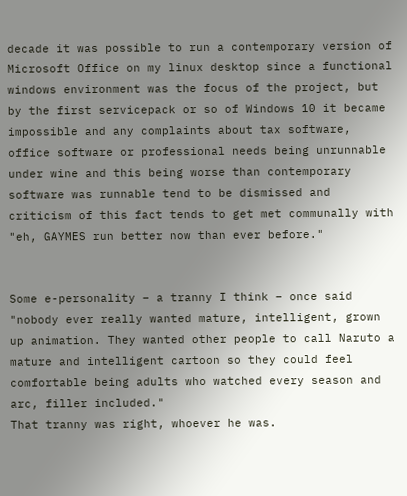decade it was possible to run a contemporary version of Microsoft Office on my linux desktop since a functional windows environment was the focus of the project, but by the first servicepack or so of Windows 10 it became impossible and any complaints about tax software, office software or professional needs being unrunnable under wine and this being worse than contemporary software was runnable tend to be dismissed and criticism of this fact tends to get met communally with "eh, GAYMES run better now than ever before."


Some e-personality – a tranny I think – once said "nobody ever really wanted mature, intelligent, grown up animation. They wanted other people to call Naruto a mature and intelligent cartoon so they could feel comfortable being adults who watched every season and arc, filler included."
That tranny was right, whoever he was.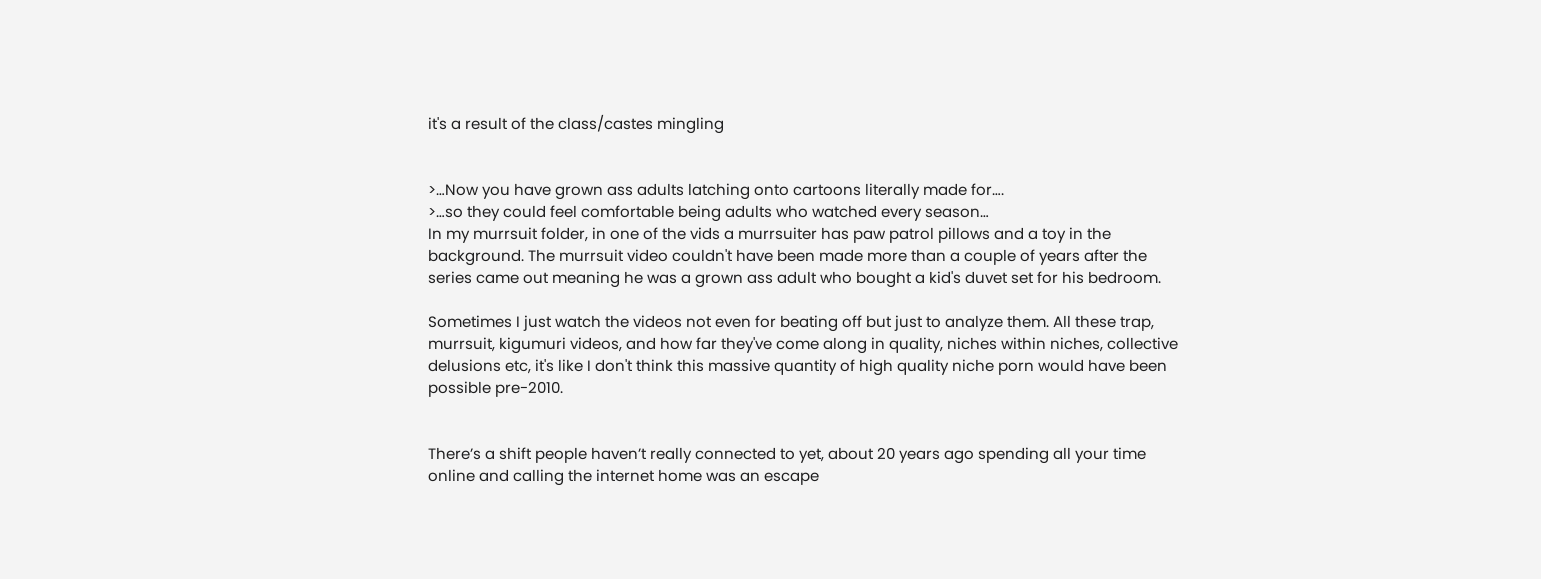it's a result of the class/castes mingling


>…Now you have grown ass adults latching onto cartoons literally made for….
>…so they could feel comfortable being adults who watched every season…
In my murrsuit folder, in one of the vids a murrsuiter has paw patrol pillows and a toy in the background. The murrsuit video couldn't have been made more than a couple of years after the series came out meaning he was a grown ass adult who bought a kid's duvet set for his bedroom.

Sometimes I just watch the videos not even for beating off but just to analyze them. All these trap, murrsuit, kigumuri videos, and how far they've come along in quality, niches within niches, collective delusions etc, it's like I don't think this massive quantity of high quality niche porn would have been possible pre-2010.


There’s a shift people haven’t really connected to yet, about 20 years ago spending all your time online and calling the internet home was an escape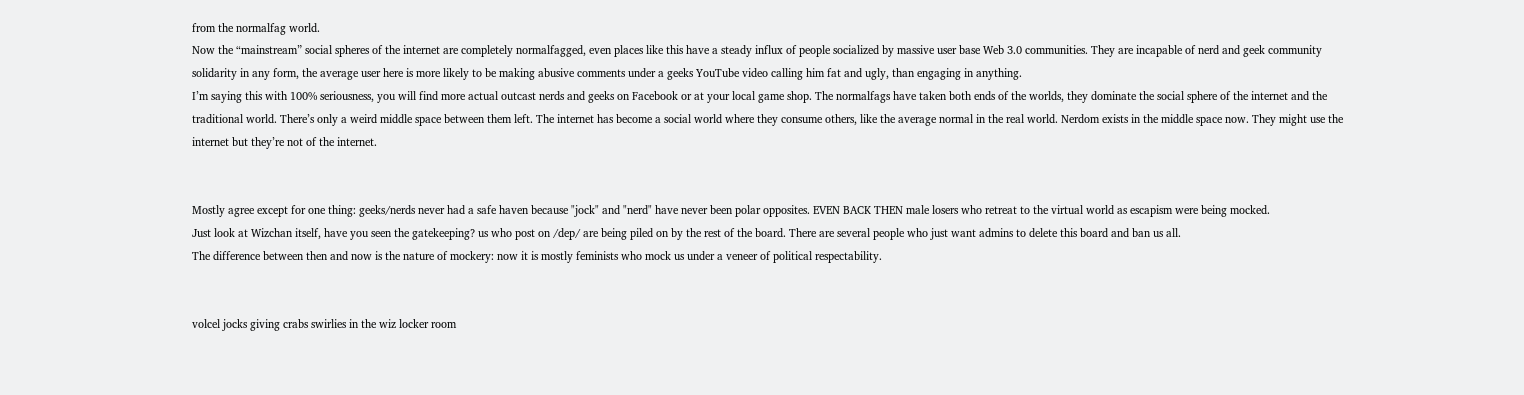from the normalfag world.
Now the “mainstream” social spheres of the internet are completely normalfagged, even places like this have a steady influx of people socialized by massive user base Web 3.0 communities. They are incapable of nerd and geek community solidarity in any form, the average user here is more likely to be making abusive comments under a geeks YouTube video calling him fat and ugly, than engaging in anything.
I’m saying this with 100% seriousness, you will find more actual outcast nerds and geeks on Facebook or at your local game shop. The normalfags have taken both ends of the worlds, they dominate the social sphere of the internet and the traditional world. There’s only a weird middle space between them left. The internet has become a social world where they consume others, like the average normal in the real world. Nerdom exists in the middle space now. They might use the internet but they’re not of the internet.


Mostly agree except for one thing: geeks/nerds never had a safe haven because "jock" and "nerd" have never been polar opposites. EVEN BACK THEN male losers who retreat to the virtual world as escapism were being mocked.
Just look at Wizchan itself, have you seen the gatekeeping? us who post on /dep/ are being piled on by the rest of the board. There are several people who just want admins to delete this board and ban us all.
The difference between then and now is the nature of mockery: now it is mostly feminists who mock us under a veneer of political respectability.


volcel jocks giving crabs swirlies in the wiz locker room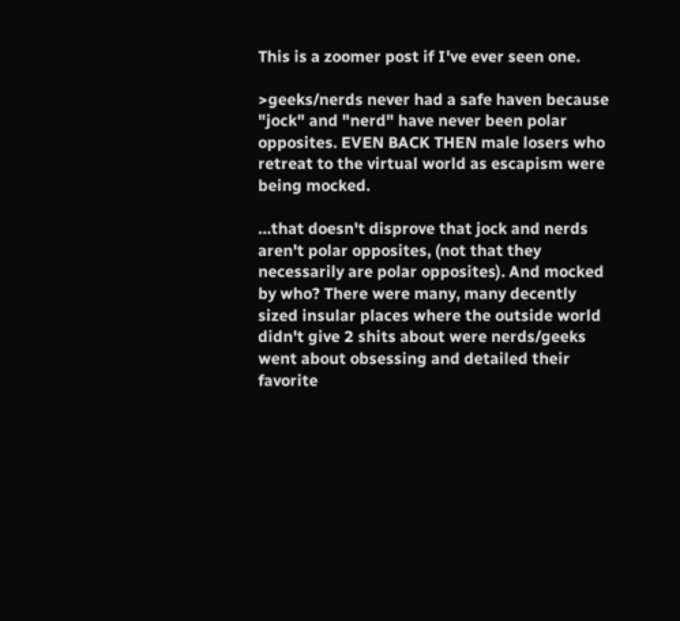This is a zoomer post if I've ever seen one.

>geeks/nerds never had a safe haven because "jock" and "nerd" have never been polar opposites. EVEN BACK THEN male losers who retreat to the virtual world as escapism were being mocked.

…that doesn't disprove that jock and nerds aren't polar opposites, (not that they necessarily are polar opposites). And mocked by who? There were many, many decently sized insular places where the outside world didn't give 2 shits about were nerds/geeks went about obsessing and detailed their favorite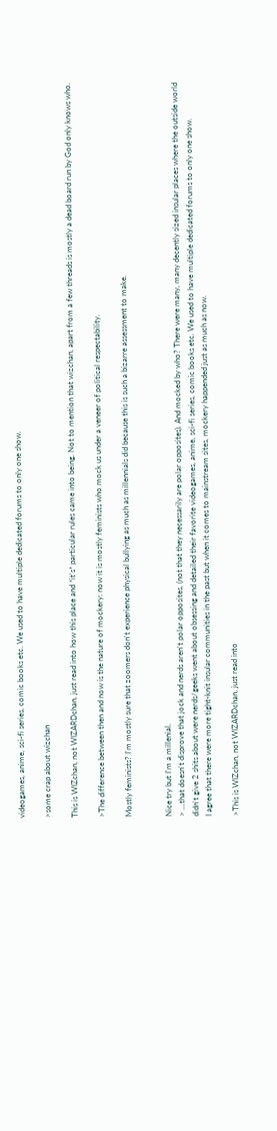videogames, anime, sci-fi series, comic books etc. We used to have multiple dedicated forums to only one show.

>some crap about wizchan

This is WIZchan, not WIZARDchan, just read into how this place and *it's* particular rules came into being. Not to mention that wizchan, apart from a few threads is mostly a dead board run by God only knows who.

>The difference between then and now is the nature of mockery: now it is mostly feminists who mock us under a veneer of political respectability.

Mostly feminists? I'm mostly sure that zoomers don't experience physical bullying as much as millennials did because this is such a bizarre assessment to make.


Nice try but I'm a millenial.
> …that doesn't disprove that jock and nerds aren't polar opposites, (not that they necessarily are polar opposites). And mocked by who? There were many, many decently sized insular places where the outside world didn't give 2 shits about were nerds/geeks went about obsessing and detailed their favorite videogames, anime, sci-fi series, comic books etc. We used to have multiple dedicated forums to only one show.
I agree that there were more tight-knit insular communities in the past but when it comes to mainstream sites, mockery happended just as much as now.

>This is WIZchan, not WIZARDchan, just read into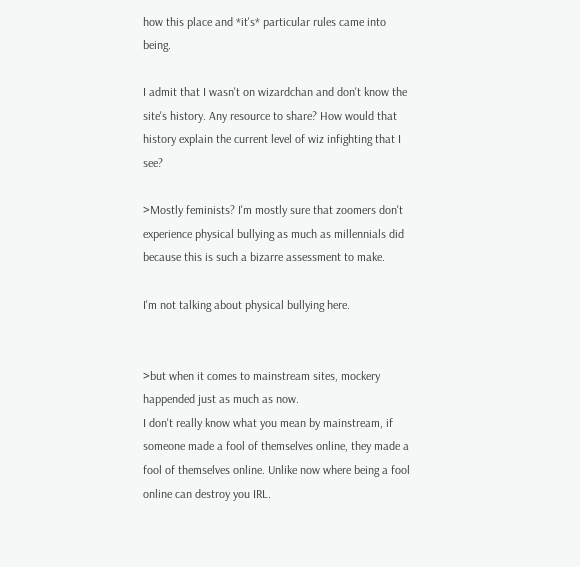how this place and *it's* particular rules came into being.

I admit that I wasn't on wizardchan and don't know the site's history. Any resource to share? How would that history explain the current level of wiz infighting that I see?

>Mostly feminists? I'm mostly sure that zoomers don't experience physical bullying as much as millennials did because this is such a bizarre assessment to make.

I'm not talking about physical bullying here.


>but when it comes to mainstream sites, mockery happended just as much as now.
I don't really know what you mean by mainstream, if someone made a fool of themselves online, they made a fool of themselves online. Unlike now where being a fool online can destroy you IRL.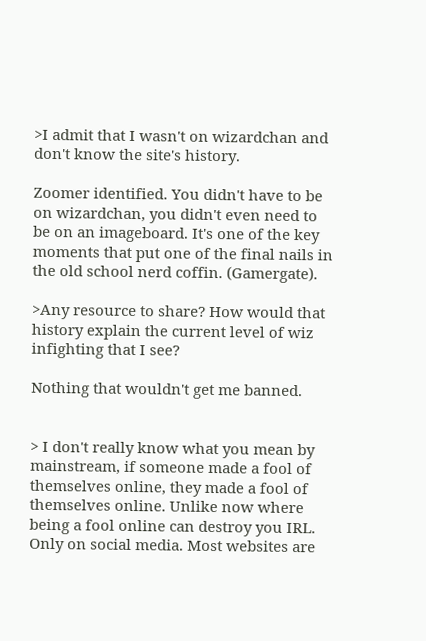>I admit that I wasn't on wizardchan and don't know the site's history.

Zoomer identified. You didn't have to be on wizardchan, you didn't even need to be on an imageboard. It's one of the key moments that put one of the final nails in the old school nerd coffin. (Gamergate).

>Any resource to share? How would that history explain the current level of wiz infighting that I see?

Nothing that wouldn't get me banned.


> I don't really know what you mean by mainstream, if someone made a fool of themselves online, they made a fool of themselves online. Unlike now where being a fool online can destroy you IRL.
Only on social media. Most websites are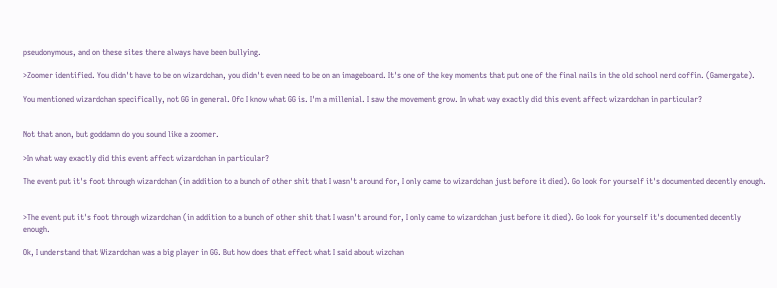pseudonymous, and on these sites there always have been bullying.

>Zoomer identified. You didn't have to be on wizardchan, you didn't even need to be on an imageboard. It's one of the key moments that put one of the final nails in the old school nerd coffin. (Gamergate).

You mentioned wizardchan specifically, not GG in general. Ofc I know what GG is. I'm a millenial. I saw the movement grow. In what way exactly did this event affect wizardchan in particular?


Not that anon, but goddamn do you sound like a zoomer.

>In what way exactly did this event affect wizardchan in particular?

The event put it's foot through wizardchan (in addition to a bunch of other shit that I wasn't around for, I only came to wizardchan just before it died). Go look for yourself it's documented decently enough.


>The event put it's foot through wizardchan (in addition to a bunch of other shit that I wasn't around for, I only came to wizardchan just before it died). Go look for yourself it's documented decently enough.

Ok, I understand that Wizardchan was a big player in GG. But how does that effect what I said about wizchan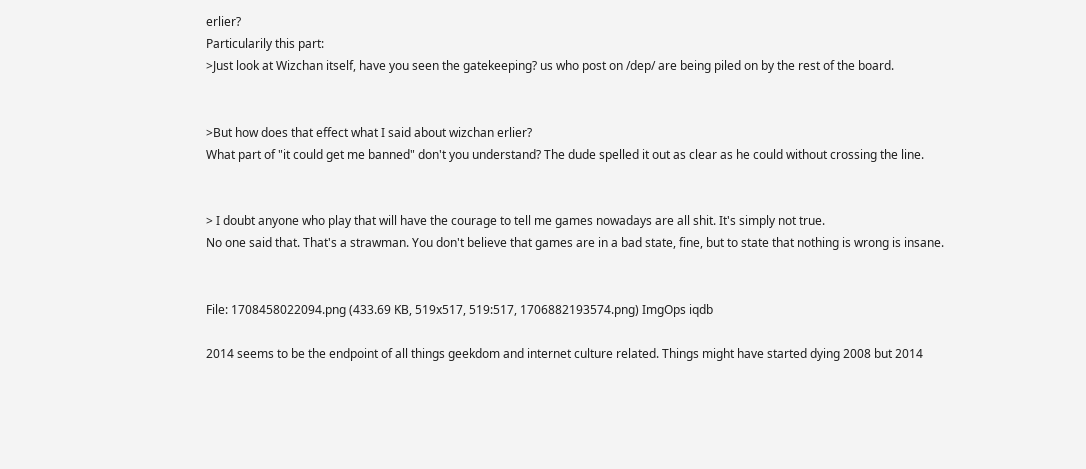erlier?
Particularily this part:
>Just look at Wizchan itself, have you seen the gatekeeping? us who post on /dep/ are being piled on by the rest of the board.


>But how does that effect what I said about wizchan erlier?
What part of "it could get me banned" don't you understand? The dude spelled it out as clear as he could without crossing the line.


> I doubt anyone who play that will have the courage to tell me games nowadays are all shit. It's simply not true.
No one said that. That's a strawman. You don't believe that games are in a bad state, fine, but to state that nothing is wrong is insane.


File: 1708458022094.png (433.69 KB, 519x517, 519:517, 1706882193574.png) ImgOps iqdb

2014 seems to be the endpoint of all things geekdom and internet culture related. Things might have started dying 2008 but 2014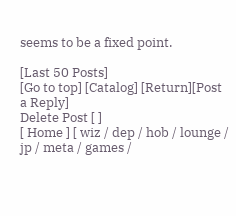seems to be a fixed point.

[Last 50 Posts]
[Go to top] [Catalog] [Return][Post a Reply]
Delete Post [ ]
[ Home ] [ wiz / dep / hob / lounge / jp / meta / games /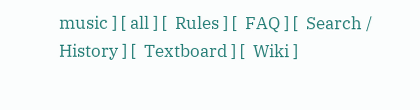music ] [ all ] [  Rules ] [  FAQ ] [  Search /  History ] [  Textboard ] [  Wiki ]